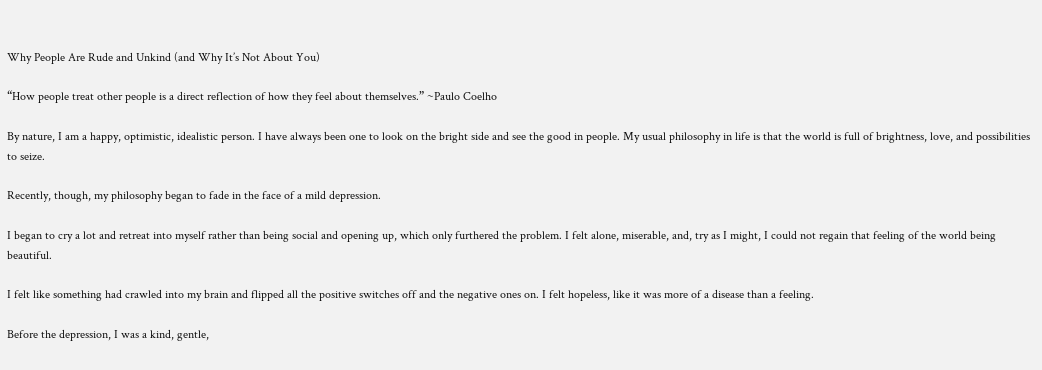Why People Are Rude and Unkind (and Why It’s Not About You)

“How people treat other people is a direct reflection of how they feel about themselves.” ~Paulo Coelho

By nature, I am a happy, optimistic, idealistic person. I have always been one to look on the bright side and see the good in people. My usual philosophy in life is that the world is full of brightness, love, and possibilities to seize.

Recently, though, my philosophy began to fade in the face of a mild depression.

I began to cry a lot and retreat into myself rather than being social and opening up, which only furthered the problem. I felt alone, miserable, and, try as I might, I could not regain that feeling of the world being beautiful.

I felt like something had crawled into my brain and flipped all the positive switches off and the negative ones on. I felt hopeless, like it was more of a disease than a feeling.

Before the depression, I was a kind, gentle,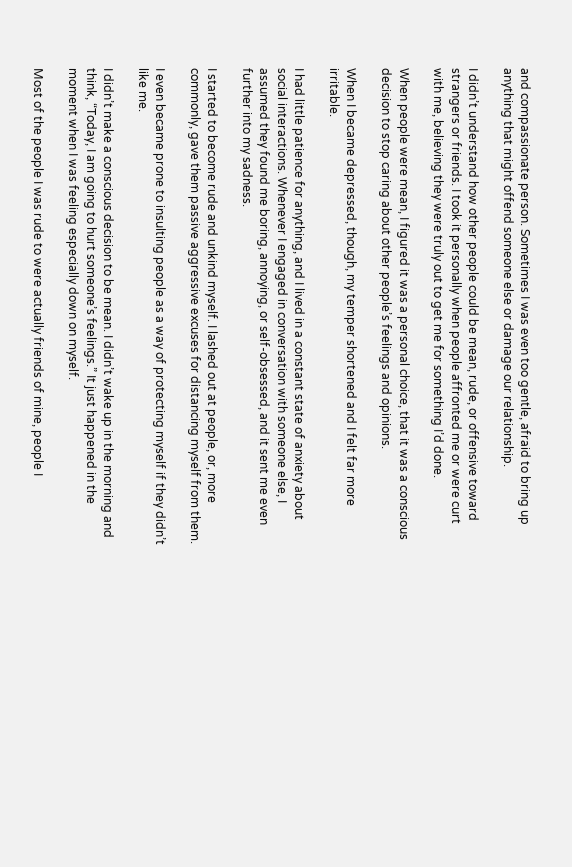and compassionate person. Sometimes I was even too gentle, afraid to bring up anything that might offend someone else or damage our relationship.

I didn’t understand how other people could be mean, rude, or offensive toward strangers or friends. I took it personally when people affronted me or were curt with me, believing they were truly out to get me for something I’d done.

When people were mean, I figured it was a personal choice, that it was a conscious decision to stop caring about other people’s feelings and opinions.

When I became depressed, though, my temper shortened and I felt far more irritable.

I had little patience for anything, and I lived in a constant state of anxiety about social interactions. Whenever I engaged in conversation with someone else, I assumed they found me boring, annoying, or self-obsessed, and it sent me even further into my sadness.

I started to become rude and unkind myself. I lashed out at people, or, more commonly, gave them passive aggressive excuses for distancing myself from them.

I even became prone to insulting people as a way of protecting myself if they didn’t like me.

I didn’t make a conscious decision to be mean. I didn’t wake up in the morning and think, “Today, I am going to hurt someone’s feelings.” It just happened in the moment when I was feeling especially down on myself.

Most of the people I was rude to were actually friends of mine, people I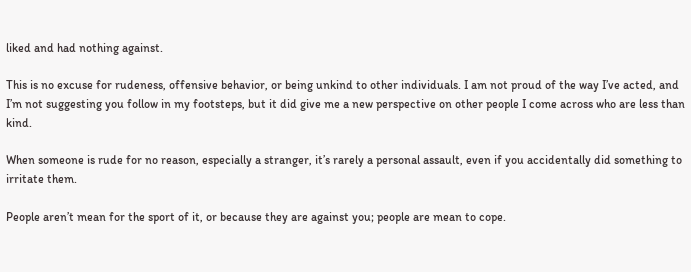liked and had nothing against.

This is no excuse for rudeness, offensive behavior, or being unkind to other individuals. I am not proud of the way I’ve acted, and I’m not suggesting you follow in my footsteps, but it did give me a new perspective on other people I come across who are less than kind.

When someone is rude for no reason, especially a stranger, it’s rarely a personal assault, even if you accidentally did something to irritate them.

People aren’t mean for the sport of it, or because they are against you; people are mean to cope.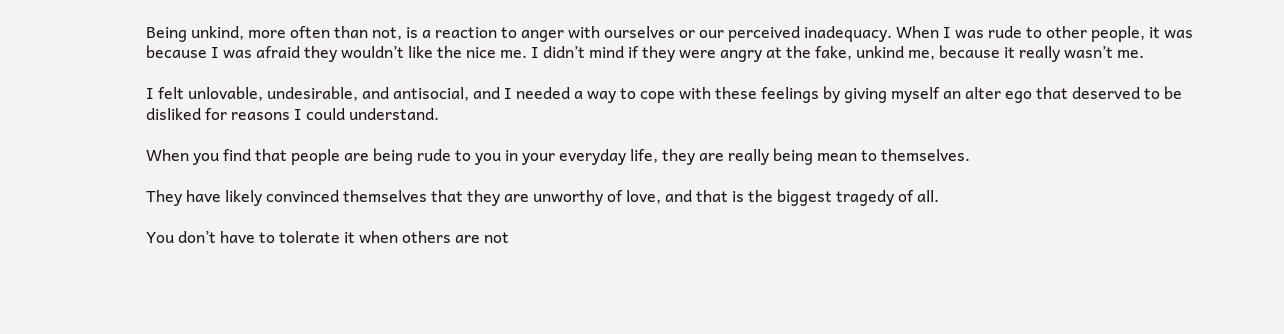Being unkind, more often than not, is a reaction to anger with ourselves or our perceived inadequacy. When I was rude to other people, it was because I was afraid they wouldn’t like the nice me. I didn’t mind if they were angry at the fake, unkind me, because it really wasn’t me.

I felt unlovable, undesirable, and antisocial, and I needed a way to cope with these feelings by giving myself an alter ego that deserved to be disliked for reasons I could understand.

When you find that people are being rude to you in your everyday life, they are really being mean to themselves.

They have likely convinced themselves that they are unworthy of love, and that is the biggest tragedy of all.

You don’t have to tolerate it when others are not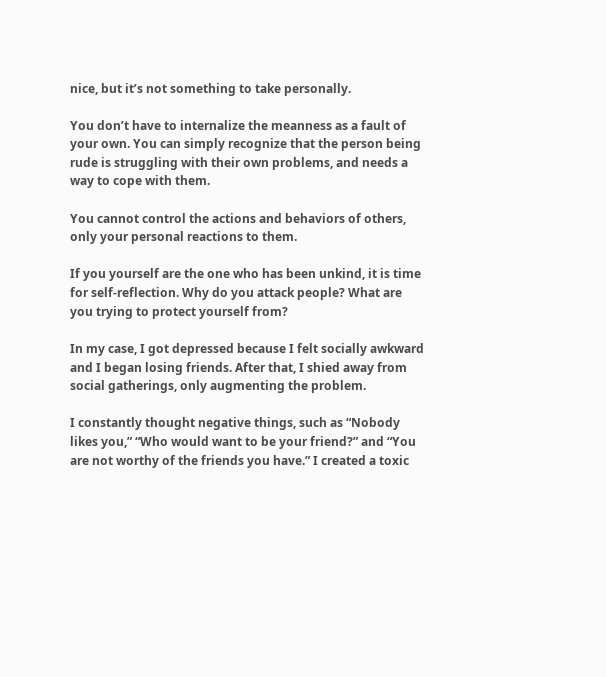nice, but it’s not something to take personally.

You don’t have to internalize the meanness as a fault of your own. You can simply recognize that the person being rude is struggling with their own problems, and needs a way to cope with them.

You cannot control the actions and behaviors of others, only your personal reactions to them.

If you yourself are the one who has been unkind, it is time for self-reflection. Why do you attack people? What are you trying to protect yourself from?

In my case, I got depressed because I felt socially awkward and I began losing friends. After that, I shied away from social gatherings, only augmenting the problem.

I constantly thought negative things, such as “Nobody likes you,” “Who would want to be your friend?” and “You are not worthy of the friends you have.” I created a toxic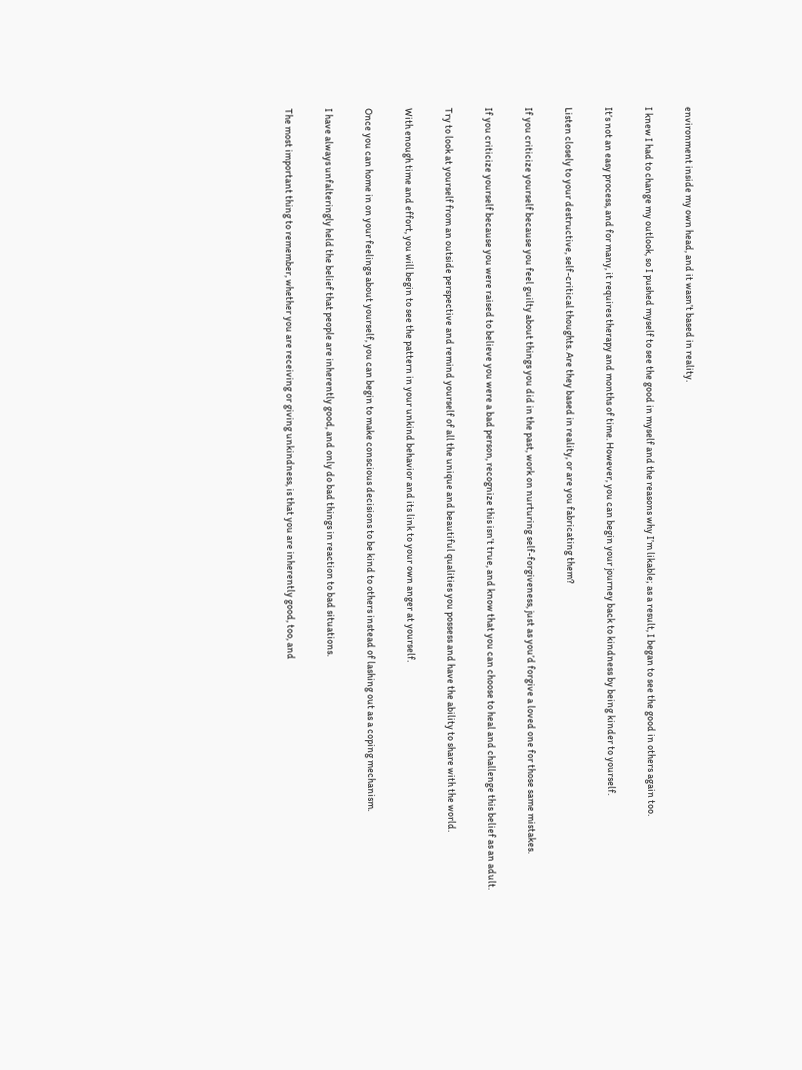environment inside my own head, and it wasn’t based in reality.

I knew I had to change my outlook, so I pushed myself to see the good in myself and the reasons why I’m likable; as a result, I began to see the good in others again too.

It’s not an easy process, and for many, it requires therapy and months of time. However, you can begin your journey back to kindness by being kinder to yourself.

Listen closely to your destructive, self-critical thoughts. Are they based in reality, or are you fabricating them?

If you criticize yourself because you feel guilty about things you did in the past, work on nurturing self-forgiveness, just as you’d forgive a loved one for those same mistakes.

If you criticize yourself because you were raised to believe you were a bad person, recognize this isn’t true, and know that you can choose to heal and challenge this belief as an adult.

Try to look at yourself from an outside perspective and remind yourself of all the unique and beautiful qualities you possess and have the ability to share with the world.

With enough time and effort, you will begin to see the pattern in your unkind behavior and its link to your own anger at yourself.

Once you can home in on your feelings about yourself, you can begin to make conscious decisions to be kind to others instead of lashing out as a coping mechanism.

I have always unfalteringly held the belief that people are inherently good, and only do bad things in reaction to bad situations.

The most important thing to remember, whether you are receiving or giving unkindness, is that you are inherently good, too, and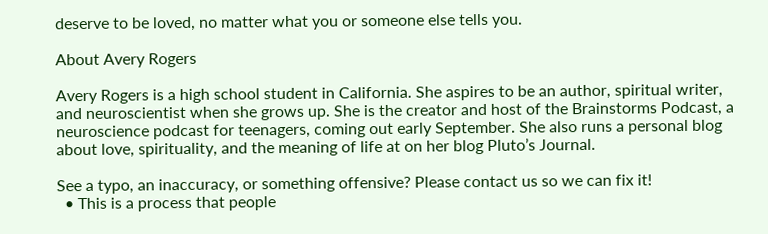deserve to be loved, no matter what you or someone else tells you.

About Avery Rogers

Avery Rogers is a high school student in California. She aspires to be an author, spiritual writer, and neuroscientist when she grows up. She is the creator and host of the Brainstorms Podcast, a neuroscience podcast for teenagers, coming out early September. She also runs a personal blog about love, spirituality, and the meaning of life at on her blog Pluto’s Journal.

See a typo, an inaccuracy, or something offensive? Please contact us so we can fix it!
  • This is a process that people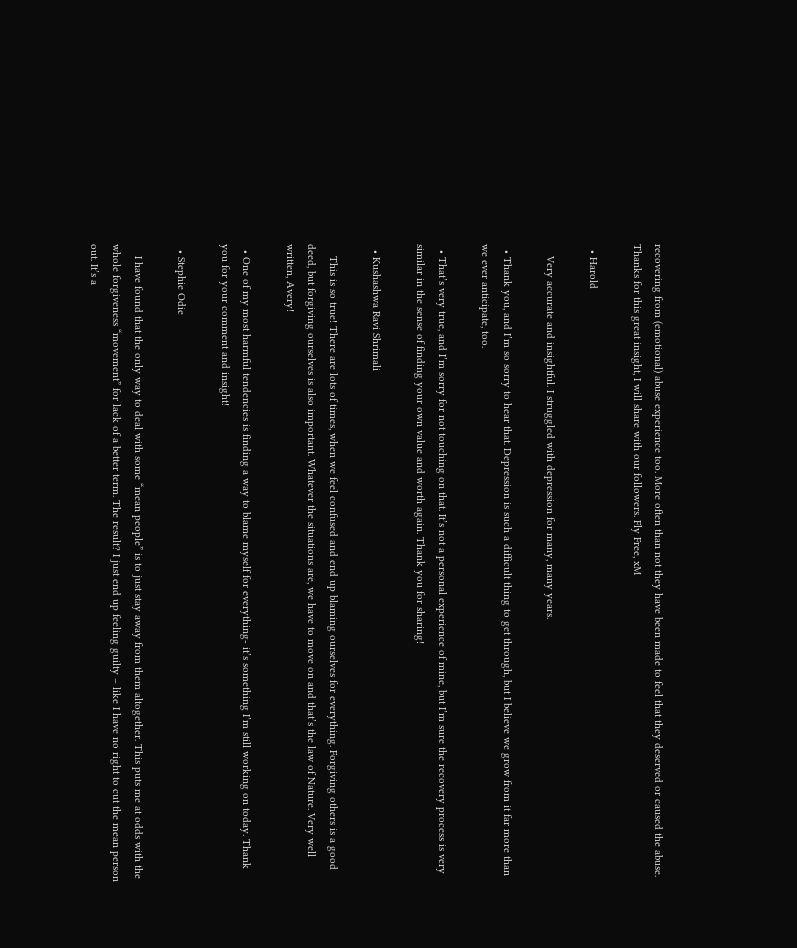recovering from (emotional) abuse experience too. More often than not they have been made to feel that they deserved or caused the abuse. Thanks for this great insight, I will share with our followers. Fly Free, xM

  • Harold

    Very accurate and insightful. I struggled with depression for many, many years.

  • Thank you, and I’m so sorry to hear that. Depression is such a difficult thing to get through, but I believe we grow from it far more than we ever anticipate, too.

  • That’s very true, and I’m sorry for not touching on that. It’s not a personal experience of mine, but I’m sure the recovery process is very similar in the sense of finding your own value and worth again. Thank you for sharing!

  • Kushashwa Ravi Shrimali

    This is so true! There are lots of times, when we feel confused and end up blaming ourselves for everything. Forgiving others is a good deed, but forgiving ourselves is also important. Whatever the situations are, we have to move on and that’s the law of Nature. Very well written, Avery!

  • One of my most harmful tendencies is finding a way to blame myself for everything- it’s something I’m still working on today. Thank you for your comment and insight!

  • Stephie Odie

    I have found that the only way to deal with some “mean people” is to just stay away from them altogether. This puts me at odds with the whole forgiveness “movement” for lack of a better term. The result? I just end up feeling guilty – like I have no right to cut the mean person out. It’s a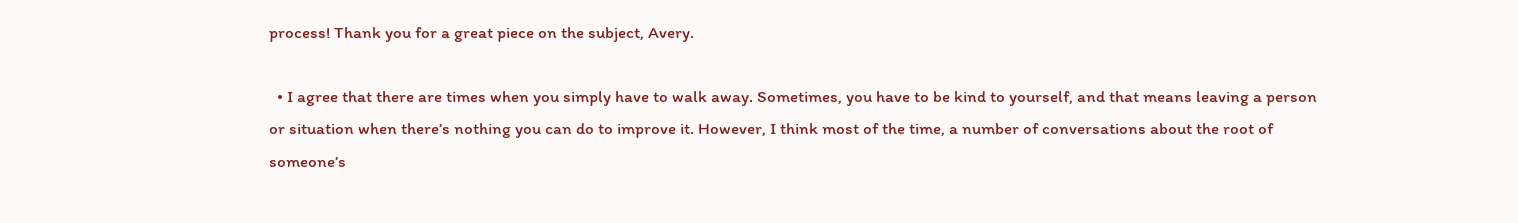process! Thank you for a great piece on the subject, Avery.

  • I agree that there are times when you simply have to walk away. Sometimes, you have to be kind to yourself, and that means leaving a person or situation when there’s nothing you can do to improve it. However, I think most of the time, a number of conversations about the root of someone’s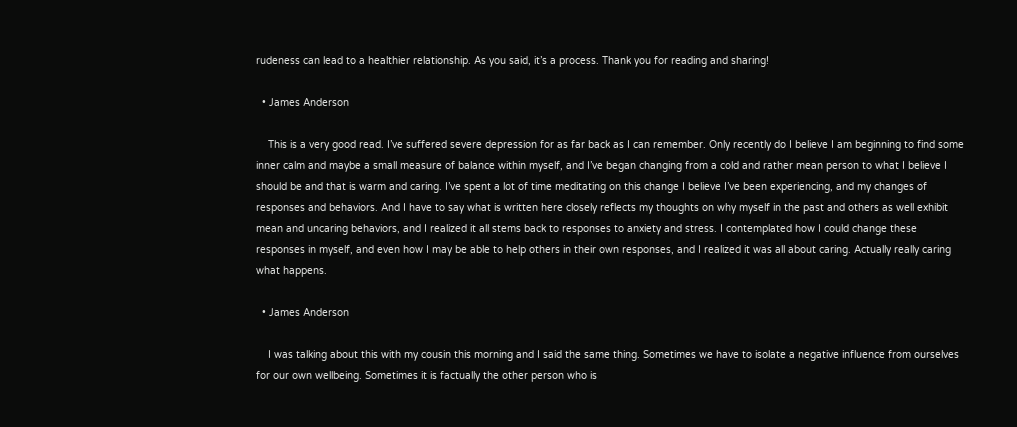rudeness can lead to a healthier relationship. As you said, it’s a process. Thank you for reading and sharing!

  • James Anderson

    This is a very good read. I’ve suffered severe depression for as far back as I can remember. Only recently do I believe I am beginning to find some inner calm and maybe a small measure of balance within myself, and I’ve began changing from a cold and rather mean person to what I believe I should be and that is warm and caring. I’ve spent a lot of time meditating on this change I believe I’ve been experiencing, and my changes of responses and behaviors. And I have to say what is written here closely reflects my thoughts on why myself in the past and others as well exhibit mean and uncaring behaviors, and I realized it all stems back to responses to anxiety and stress. I contemplated how I could change these responses in myself, and even how I may be able to help others in their own responses, and I realized it was all about caring. Actually really caring what happens.

  • James Anderson

    I was talking about this with my cousin this morning and I said the same thing. Sometimes we have to isolate a negative influence from ourselves for our own wellbeing. Sometimes it is factually the other person who is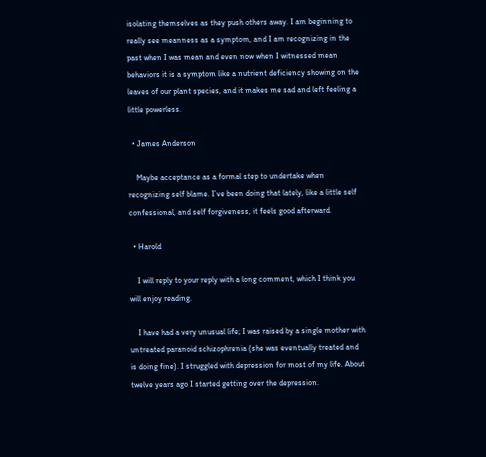isolating themselves as they push others away. I am beginning to really see meanness as a symptom, and I am recognizing in the past when I was mean and even now when I witnessed mean behaviors it is a symptom like a nutrient deficiency showing on the leaves of our plant species, and it makes me sad and left feeling a little powerless.

  • James Anderson

    Maybe acceptance as a formal step to undertake when recognizing self blame. I’ve been doing that lately, like a little self confessional, and self forgiveness, it feels good afterward.

  • Harold

    I will reply to your reply with a long comment, which I think you will enjoy reading.

    I have had a very unusual life; I was raised by a single mother with untreated paranoid schizophrenia (she was eventually treated and is doing fine). I struggled with depression for most of my life. About twelve years ago I started getting over the depression.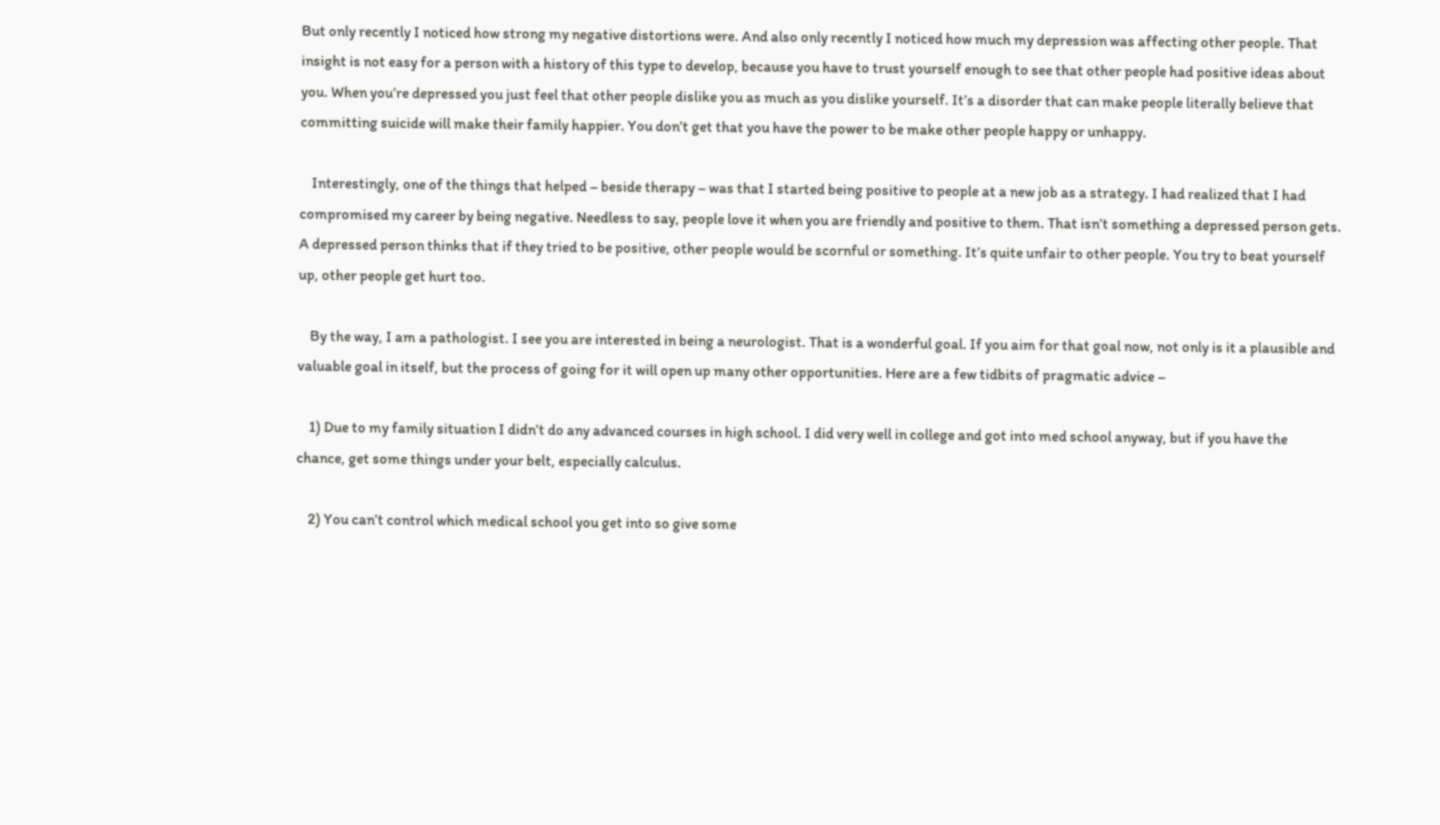But only recently I noticed how strong my negative distortions were. And also only recently I noticed how much my depression was affecting other people. That insight is not easy for a person with a history of this type to develop, because you have to trust yourself enough to see that other people had positive ideas about you. When you’re depressed you just feel that other people dislike you as much as you dislike yourself. It’s a disorder that can make people literally believe that committing suicide will make their family happier. You don’t get that you have the power to be make other people happy or unhappy.

    Interestingly, one of the things that helped – beside therapy – was that I started being positive to people at a new job as a strategy. I had realized that I had compromised my career by being negative. Needless to say, people love it when you are friendly and positive to them. That isn’t something a depressed person gets. A depressed person thinks that if they tried to be positive, other people would be scornful or something. It’s quite unfair to other people. You try to beat yourself up, other people get hurt too.

    By the way, I am a pathologist. I see you are interested in being a neurologist. That is a wonderful goal. If you aim for that goal now, not only is it a plausible and valuable goal in itself, but the process of going for it will open up many other opportunities. Here are a few tidbits of pragmatic advice –

    1) Due to my family situation I didn’t do any advanced courses in high school. I did very well in college and got into med school anyway, but if you have the chance, get some things under your belt, especially calculus.

    2) You can’t control which medical school you get into so give some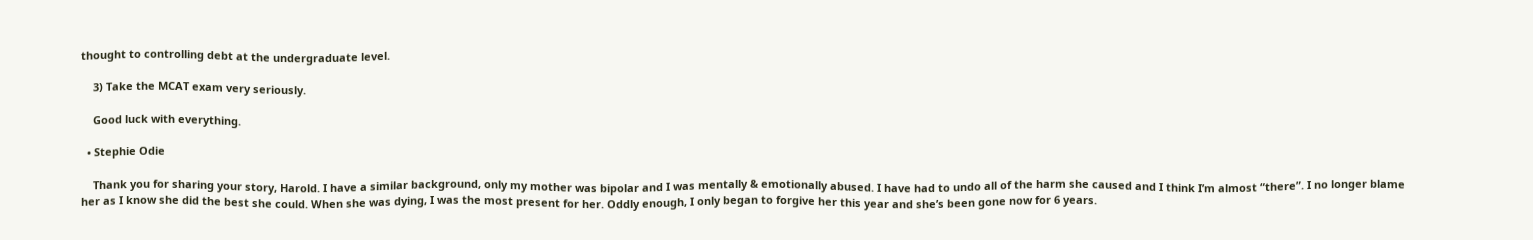thought to controlling debt at the undergraduate level.

    3) Take the MCAT exam very seriously.

    Good luck with everything.

  • Stephie Odie

    Thank you for sharing your story, Harold. I have a similar background, only my mother was bipolar and I was mentally & emotionally abused. I have had to undo all of the harm she caused and I think I’m almost “there”. I no longer blame her as I know she did the best she could. When she was dying, I was the most present for her. Oddly enough, I only began to forgive her this year and she’s been gone now for 6 years.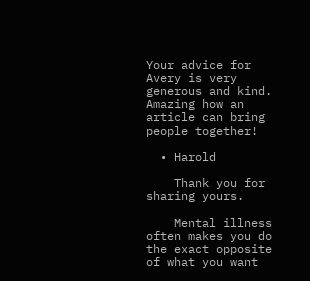Your advice for Avery is very generous and kind. Amazing how an article can bring people together!

  • Harold

    Thank you for sharing yours.

    Mental illness often makes you do the exact opposite of what you want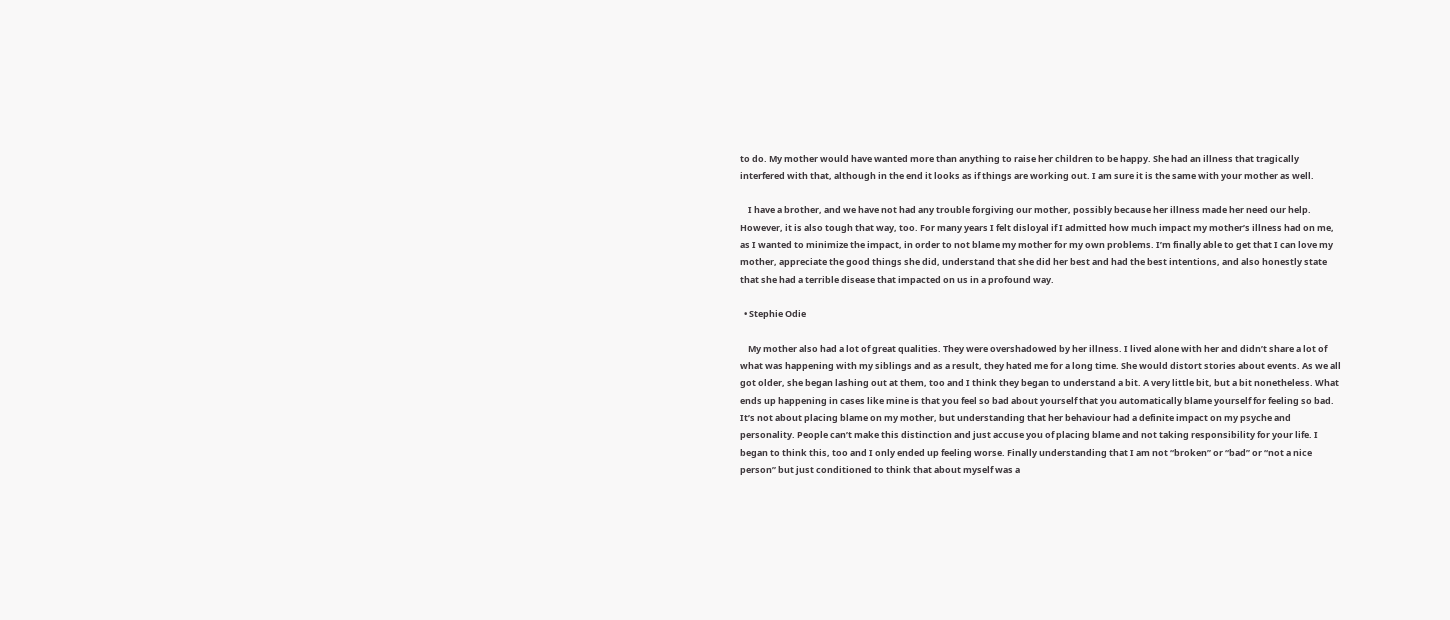to do. My mother would have wanted more than anything to raise her children to be happy. She had an illness that tragically interfered with that, although in the end it looks as if things are working out. I am sure it is the same with your mother as well.

    I have a brother, and we have not had any trouble forgiving our mother, possibly because her illness made her need our help. However, it is also tough that way, too. For many years I felt disloyal if I admitted how much impact my mother’s illness had on me, as I wanted to minimize the impact, in order to not blame my mother for my own problems. I’m finally able to get that I can love my mother, appreciate the good things she did, understand that she did her best and had the best intentions, and also honestly state that she had a terrible disease that impacted on us in a profound way.

  • Stephie Odie

    My mother also had a lot of great qualities. They were overshadowed by her illness. I lived alone with her and didn’t share a lot of what was happening with my siblings and as a result, they hated me for a long time. She would distort stories about events. As we all got older, she began lashing out at them, too and I think they began to understand a bit. A very little bit, but a bit nonetheless. What ends up happening in cases like mine is that you feel so bad about yourself that you automatically blame yourself for feeling so bad. It’s not about placing blame on my mother, but understanding that her behaviour had a definite impact on my psyche and personality. People can’t make this distinction and just accuse you of placing blame and not taking responsibility for your life. I began to think this, too and I only ended up feeling worse. Finally understanding that I am not “broken” or “bad” or “not a nice person” but just conditioned to think that about myself was a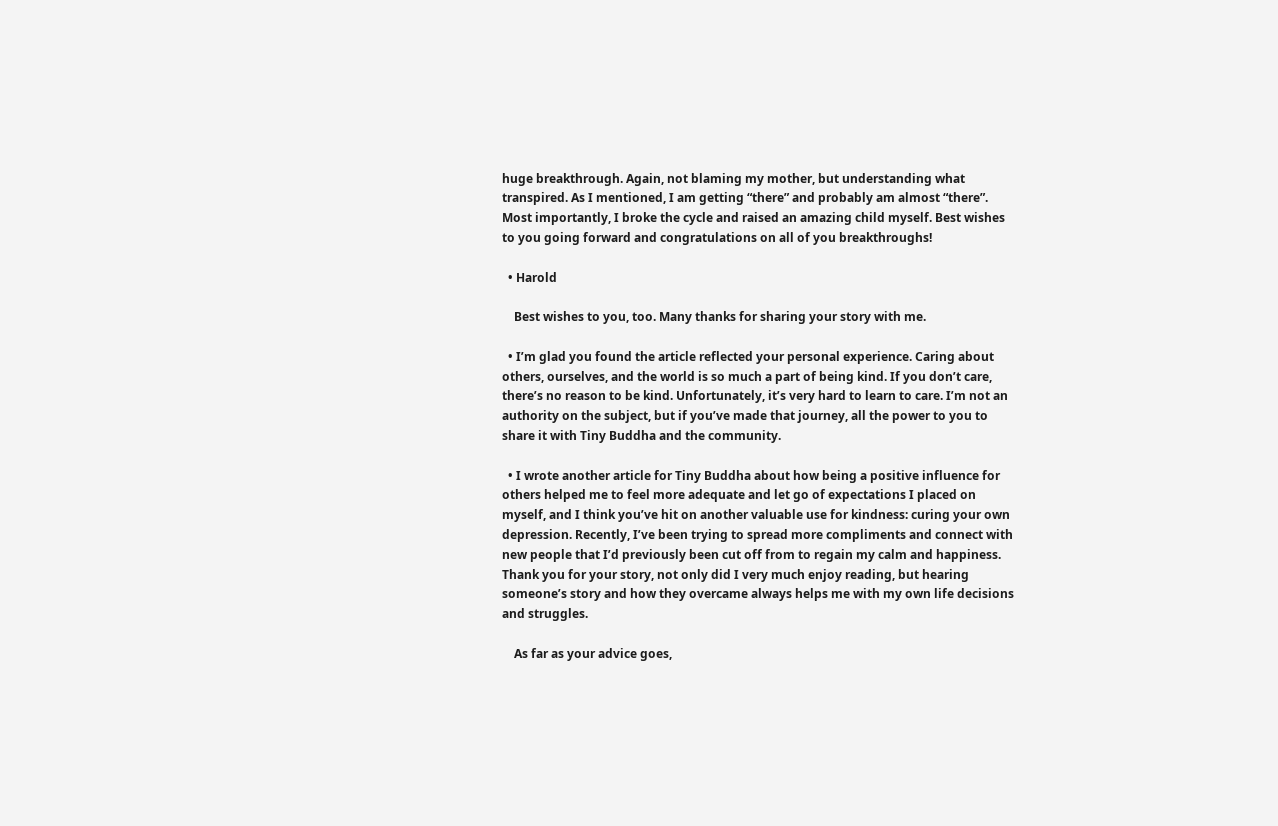huge breakthrough. Again, not blaming my mother, but understanding what transpired. As I mentioned, I am getting “there” and probably am almost “there”. Most importantly, I broke the cycle and raised an amazing child myself. Best wishes to you going forward and congratulations on all of you breakthroughs!

  • Harold

    Best wishes to you, too. Many thanks for sharing your story with me.

  • I’m glad you found the article reflected your personal experience. Caring about others, ourselves, and the world is so much a part of being kind. If you don’t care, there’s no reason to be kind. Unfortunately, it’s very hard to learn to care. I’m not an authority on the subject, but if you’ve made that journey, all the power to you to share it with Tiny Buddha and the community.

  • I wrote another article for Tiny Buddha about how being a positive influence for others helped me to feel more adequate and let go of expectations I placed on myself, and I think you’ve hit on another valuable use for kindness: curing your own depression. Recently, I’ve been trying to spread more compliments and connect with new people that I’d previously been cut off from to regain my calm and happiness. Thank you for your story, not only did I very much enjoy reading, but hearing someone’s story and how they overcame always helps me with my own life decisions and struggles.

    As far as your advice goes,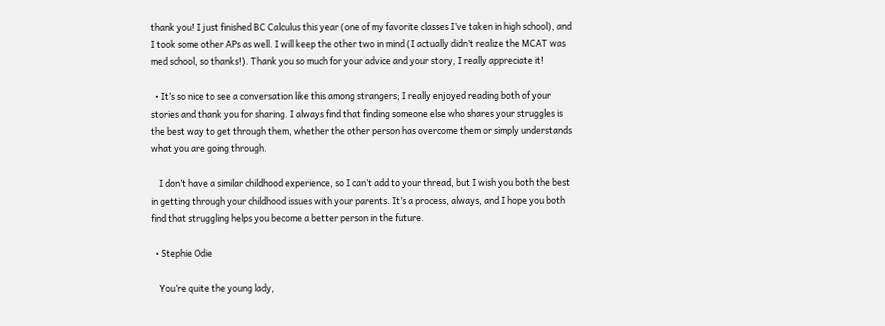thank you! I just finished BC Calculus this year (one of my favorite classes I’ve taken in high school), and I took some other APs as well. I will keep the other two in mind (I actually didn’t realize the MCAT was med school, so thanks!). Thank you so much for your advice and your story, I really appreciate it!

  • It’s so nice to see a conversation like this among strangers; I really enjoyed reading both of your stories and thank you for sharing. I always find that finding someone else who shares your struggles is the best way to get through them, whether the other person has overcome them or simply understands what you are going through.

    I don’t have a similar childhood experience, so I can’t add to your thread, but I wish you both the best in getting through your childhood issues with your parents. It’s a process, always, and I hope you both find that struggling helps you become a better person in the future.

  • Stephie Odie

    You’re quite the young lady,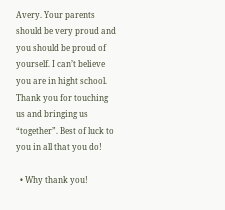Avery. Your parents should be very proud and you should be proud of yourself. I can’t believe you are in hight school. Thank you for touching us and bringing us “together”. Best of luck to you in all that you do!

  • Why thank you!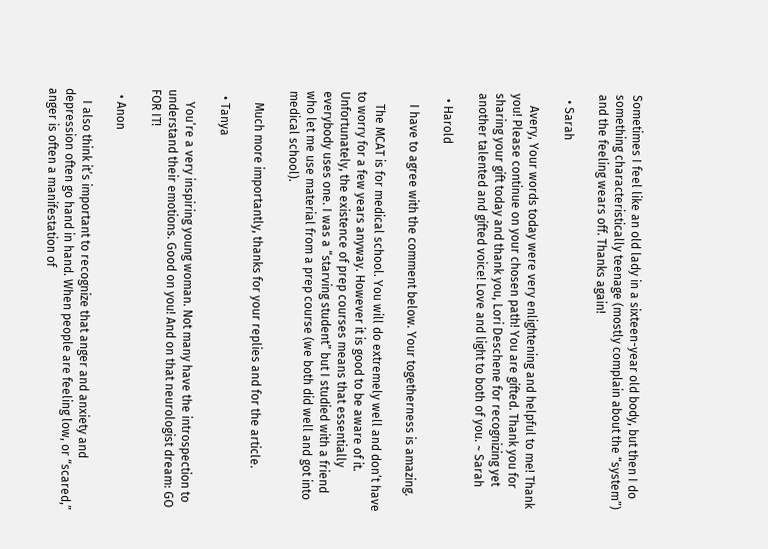Sometimes I feel like an old lady in a sixteen-year old body, but then I do something characteristically teenage (mostly complain about the “system”) and the feeling wears off. Thanks again!

  • Sarah

    Avery, Your words today were very enlightening and helpful to me! Thank you! Please continue on your chosen path! You are gifted. Thank you for sharing your gift today and thank you, Lori Deschene for recognizing yet another talented and gifted voice! Love and light to both of you. ~ Sarah

  • Harold

    I have to agree with the comment below. Your togetherness is amazing.

    The MCAT is for medical school. You will do extremely well and don’t have to worry for a few years anyway. However it is good to be aware of it. Unfortunately, the existence of prep courses means that essentially everybody uses one. I was a “starving student” but I studied with a friend who let me use material from a prep course (we both did well and got into medical school).

    Much more importantly, thanks for your replies and for the article.

  • Tanya

    You’re a very inspiring young woman. Not many have the introspection to understand their emotions. Good on you! And on that neurologist dream: GO FOR IT!

  • Anon

    I also think it’s important to recognize that anger and anxiety and depression often go hand in hand. When people are feeling low, or “scared,” anger is often a manifestation of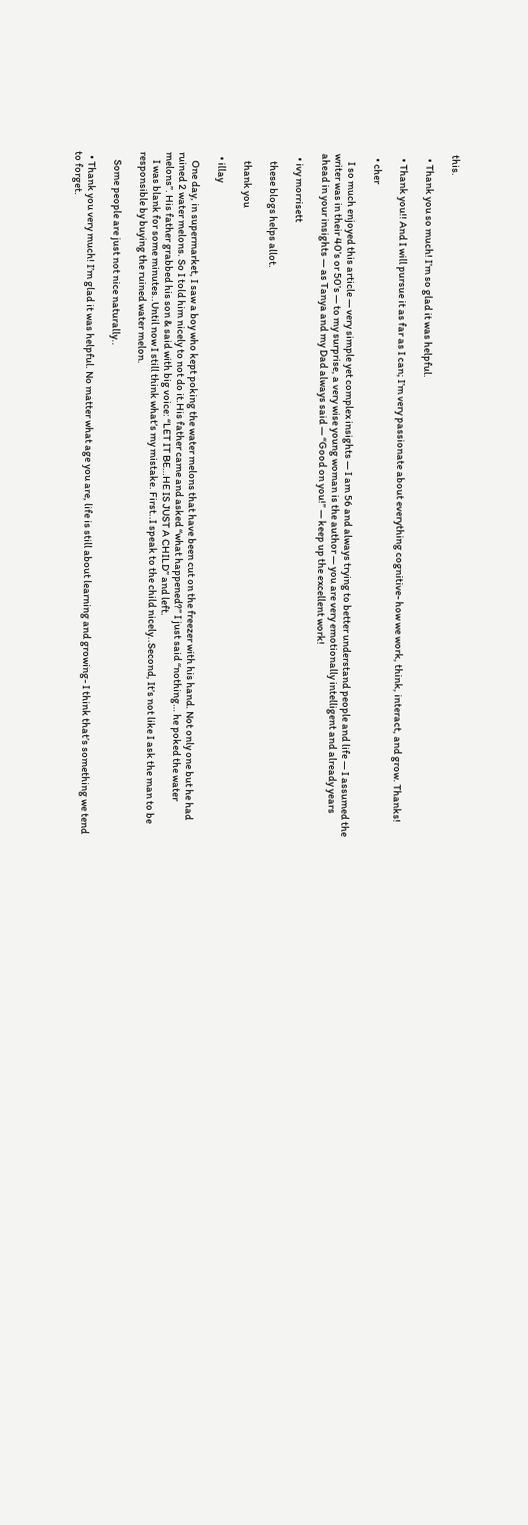this.

  • Thank you so much! I’m so glad it was helpful.

  • Thank you!! And I will pursue it as far as I can; I’m very passionate about everything cognitive- how we work, think, interact, and grow. Thanks!

  • cher

    I so much enjoyed this article — very simple yet complex insights — I am 56 and always trying to better understand people and life — I assumed the writer was in their 40’s or 50’s — to my surprise, a very wise young woman is the author — you are very emotionally intelligent and already years ahead in your insights — as Tanya and my Dad always said — “Good on you!” — keep up the excellent work!

  • ivy morrisett

    these blogs helps allot.

    thank you

  • illay

    One day, in supermarket, I saw a boy who kept poking the water melons that have been cut on the freezer with his hand. Not only one but he had ruined 2 water melons. So I told him nicely to not do it.His father came and asked “what happened?” I just said “nothing… he poked the water melons”. His father grabbed his son & said with big voice: “LET IT BE…HE IS JUST A CHILD” and left.
    I was blank for some minutes..Until now I still think what’s my mistake. First..I speak to the child nicely..Second, It’s not like I ask the man to be responsible by buying the ruined water melon.

    Some people are just not nice naturally..

  • Thank you very much! I’m glad it was helpful. No matter what age you are, life is still about learning and growing- I think that’s something we tend to forget.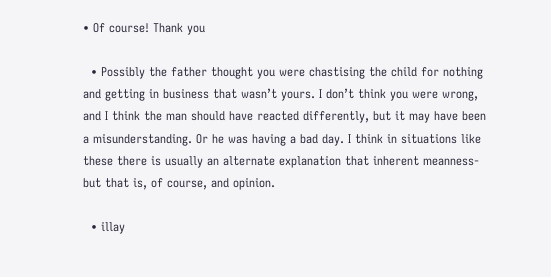• Of course! Thank you

  • Possibly the father thought you were chastising the child for nothing and getting in business that wasn’t yours. I don’t think you were wrong, and I think the man should have reacted differently, but it may have been a misunderstanding. Or he was having a bad day. I think in situations like these there is usually an alternate explanation that inherent meanness- but that is, of course, and opinion.

  • illay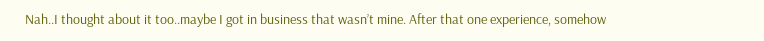Nah..I thought about it too..maybe I got in business that wasn’t mine. After that one experience, somehow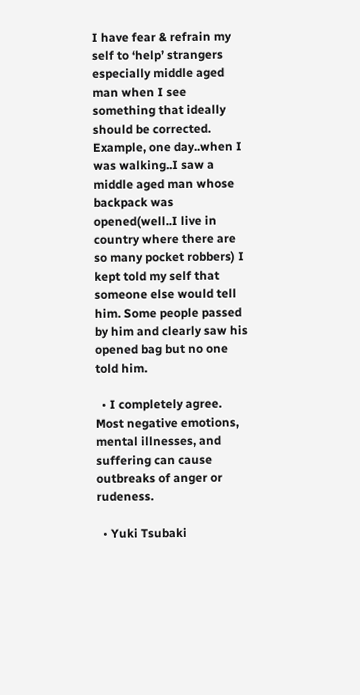I have fear & refrain my self to ‘help’ strangers especially middle aged man when I see something that ideally should be corrected. Example, one day..when I was walking..I saw a middle aged man whose backpack was opened(well..I live in country where there are so many pocket robbers) I kept told my self that someone else would tell him. Some people passed by him and clearly saw his opened bag but no one told him.

  • I completely agree. Most negative emotions, mental illnesses, and suffering can cause outbreaks of anger or rudeness.

  • Yuki Tsubaki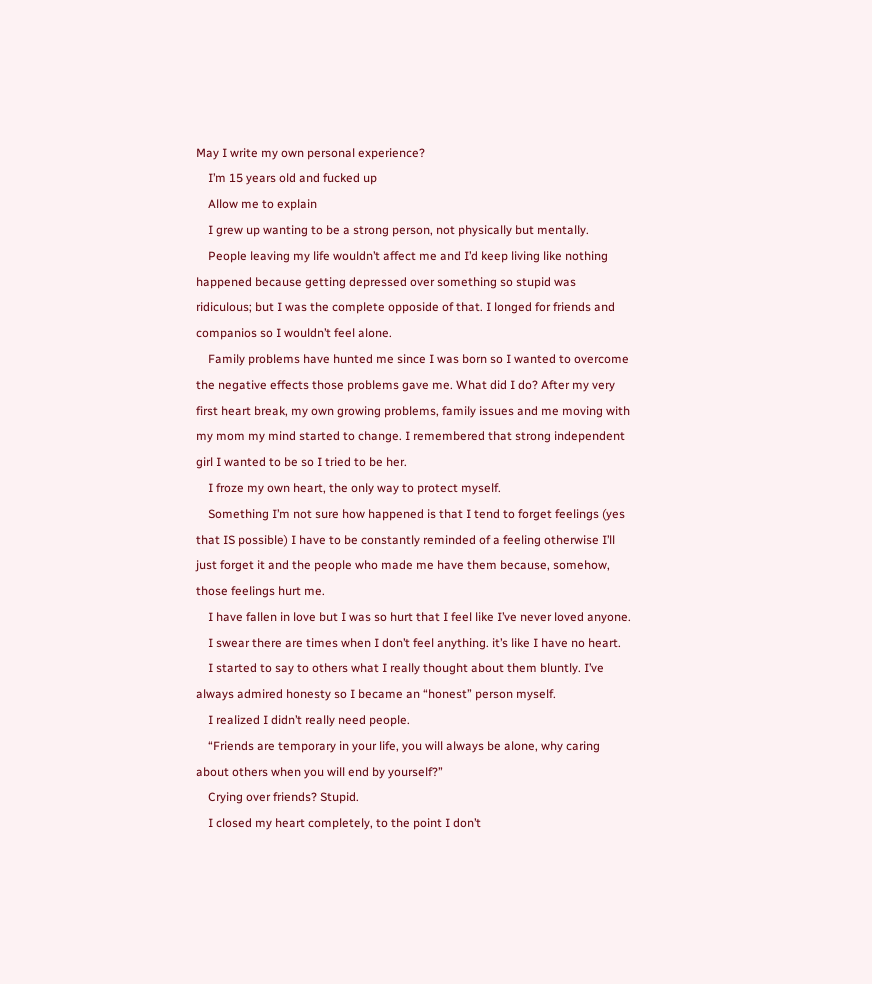May I write my own personal experience?
    I’m 15 years old and fucked up
    Allow me to explain
    I grew up wanting to be a strong person, not physically but mentally.
    People leaving my life wouldn’t affect me and I’d keep living like nothing happened because getting depressed over something so stupid was ridiculous; but I was the complete opposide of that. I longed for friends and companios so I wouldn’t feel alone.
    Family problems have hunted me since I was born so I wanted to overcome the negative effects those problems gave me. What did I do? After my very first heart break, my own growing problems, family issues and me moving with my mom my mind started to change. I remembered that strong independent girl I wanted to be so I tried to be her.
    I froze my own heart, the only way to protect myself.
    Something I’m not sure how happened is that I tend to forget feelings (yes that IS possible) I have to be constantly reminded of a feeling otherwise I’ll just forget it and the people who made me have them because, somehow, those feelings hurt me.
    I have fallen in love but I was so hurt that I feel like I’ve never loved anyone.
    I swear there are times when I don’t feel anything. it’s like I have no heart.
    I started to say to others what I really thought about them bluntly. I’ve always admired honesty so I became an “honest” person myself.
    I realized I didn’t really need people.
    “Friends are temporary in your life, you will always be alone, why caring about others when you will end by yourself?”
    Crying over friends? Stupid.
    I closed my heart completely, to the point I don’t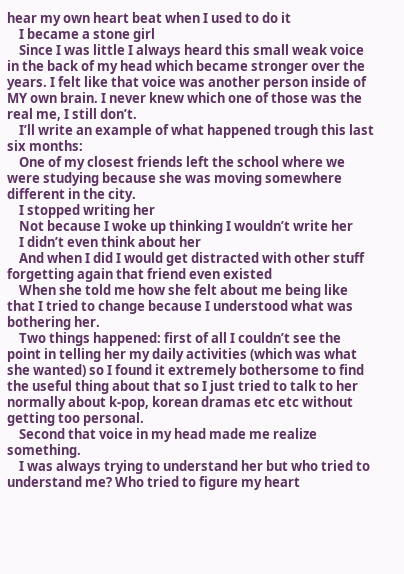hear my own heart beat when I used to do it
    I became a stone girl
    Since I was little I always heard this small weak voice in the back of my head which became stronger over the years. I felt like that voice was another person inside of MY own brain. I never knew which one of those was the real me, I still don’t.
    I’ll write an example of what happened trough this last six months:
    One of my closest friends left the school where we were studying because she was moving somewhere different in the city.
    I stopped writing her
    Not because I woke up thinking I wouldn’t write her
    I didn’t even think about her
    And when I did I would get distracted with other stuff forgetting again that friend even existed
    When she told me how she felt about me being like that I tried to change because I understood what was bothering her.
    Two things happened: first of all I couldn’t see the point in telling her my daily activities (which was what she wanted) so I found it extremely bothersome to find the useful thing about that so I just tried to talk to her normally about k-pop, korean dramas etc etc without getting too personal.
    Second that voice in my head made me realize something.
    I was always trying to understand her but who tried to understand me? Who tried to figure my heart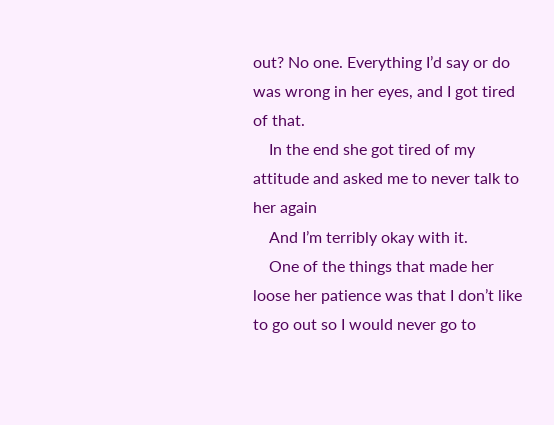out? No one. Everything I’d say or do was wrong in her eyes, and I got tired of that.
    In the end she got tired of my attitude and asked me to never talk to her again
    And I’m terribly okay with it.
    One of the things that made her loose her patience was that I don’t like to go out so I would never go to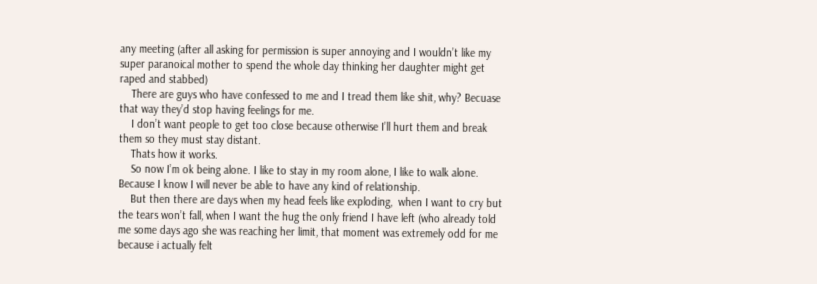any meeting (after all asking for permission is super annoying and I wouldn’t like my super paranoical mother to spend the whole day thinking her daughter might get raped and stabbed)
    There are guys who have confessed to me and I tread them like shit, why? Becuase that way they’d stop having feelings for me.
    I don’t want people to get too close because otherwise I’ll hurt them and break them so they must stay distant.
    Thats how it works.
    So now I’m ok being alone. I like to stay in my room alone, I like to walk alone. Because I know I will never be able to have any kind of relationship.
    But then there are days when my head feels like exploding,  when I want to cry but the tears won’t fall, when I want the hug the only friend I have left (who already told me some days ago she was reaching her limit, that moment was extremely odd for me because i actually felt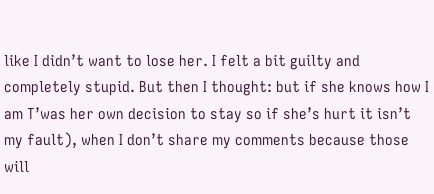like I didn’t want to lose her. I felt a bit guilty and completely stupid. But then I thought: but if she knows how I am T’was her own decision to stay so if she’s hurt it isn’t my fault), when I don’t share my comments because those will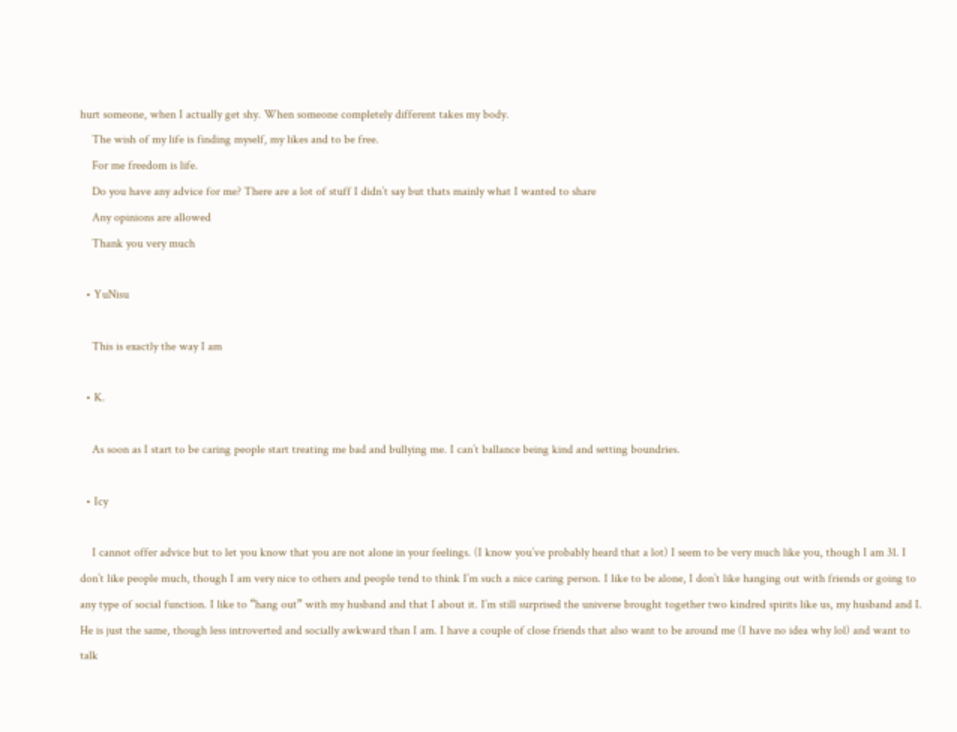hurt someone, when I actually get shy. When someone completely different takes my body.
    The wish of my life is finding myself, my likes and to be free.
    For me freedom is life.
    Do you have any advice for me? There are a lot of stuff I didn’t say but thats mainly what I wanted to share
    Any opinions are allowed
    Thank you very much

  • YuNisu

    This is exactly the way I am

  • K.

    As soon as I start to be caring people start treating me bad and bullying me. I can’t ballance being kind and setting boundries.

  • Icy

    I cannot offer advice but to let you know that you are not alone in your feelings. (I know you’ve probably heard that a lot) I seem to be very much like you, though I am 31. I don’t like people much, though I am very nice to others and people tend to think I’m such a nice caring person. I like to be alone, I don’t like hanging out with friends or going to any type of social function. I like to “hang out” with my husband and that I about it. I’m still surprised the universe brought together two kindred spirits like us, my husband and I. He is just the same, though less introverted and socially awkward than I am. I have a couple of close friends that also want to be around me (I have no idea why lol) and want to talk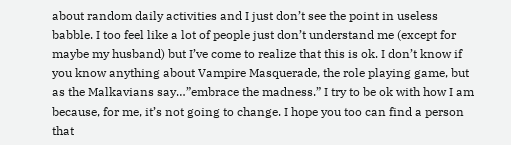about random daily activities and I just don’t see the point in useless babble. I too feel like a lot of people just don’t understand me (except for maybe my husband) but I’ve come to realize that this is ok. I don’t know if you know anything about Vampire Masquerade, the role playing game, but as the Malkavians say…”embrace the madness.” I try to be ok with how I am because, for me, it’s not going to change. I hope you too can find a person that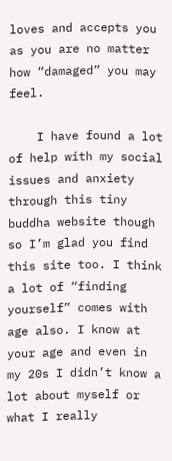loves and accepts you as you are no matter how “damaged” you may feel.

    I have found a lot of help with my social issues and anxiety through this tiny buddha website though so I’m glad you find this site too. I think a lot of “finding yourself” comes with age also. I know at your age and even in my 20s I didn’t know a lot about myself or what I really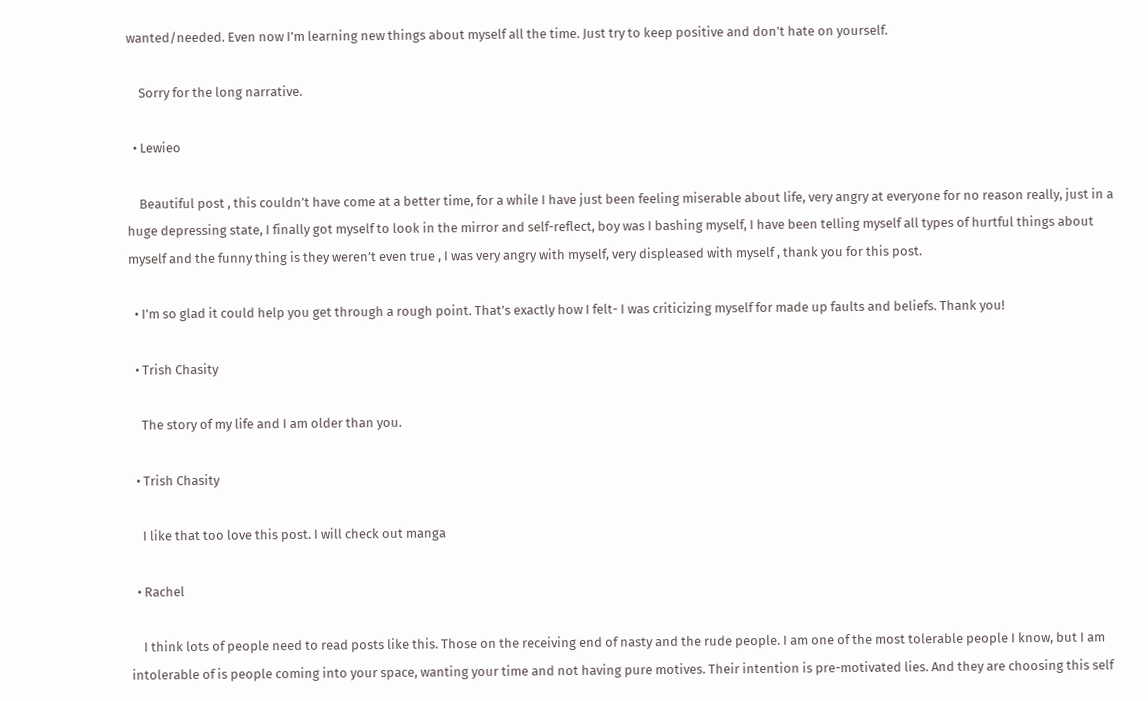wanted/needed. Even now I’m learning new things about myself all the time. Just try to keep positive and don’t hate on yourself.

    Sorry for the long narrative.

  • Lewieo

    Beautiful post , this couldn’t have come at a better time, for a while I have just been feeling miserable about life, very angry at everyone for no reason really, just in a huge depressing state, I finally got myself to look in the mirror and self-reflect, boy was I bashing myself, I have been telling myself all types of hurtful things about myself and the funny thing is they weren’t even true , I was very angry with myself, very displeased with myself , thank you for this post.

  • I’m so glad it could help you get through a rough point. That’s exactly how I felt- I was criticizing myself for made up faults and beliefs. Thank you!

  • Trish Chasity

    The story of my life and I am older than you.

  • Trish Chasity

    I like that too love this post. I will check out manga

  • Rachel

    I think lots of people need to read posts like this. Those on the receiving end of nasty and the rude people. I am one of the most tolerable people I know, but I am intolerable of is people coming into your space, wanting your time and not having pure motives. Their intention is pre-motivated lies. And they are choosing this self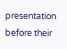presentation before their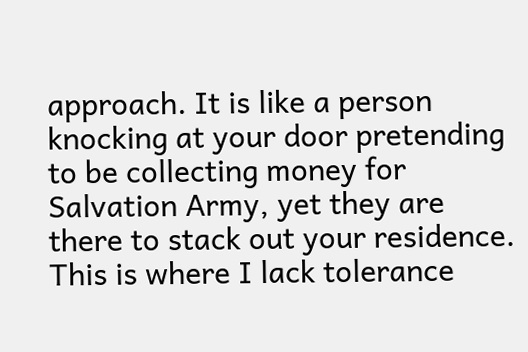approach. It is like a person knocking at your door pretending to be collecting money for Salvation Army, yet they are there to stack out your residence. This is where I lack tolerance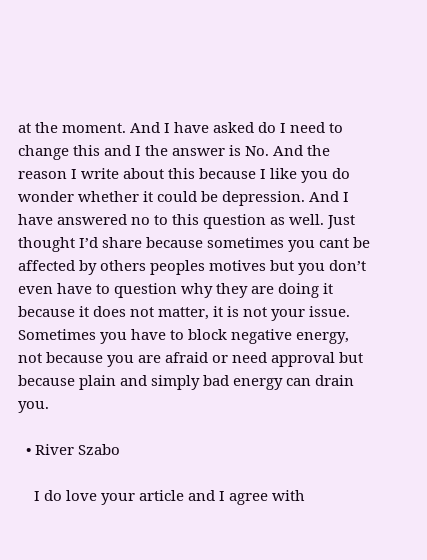at the moment. And I have asked do I need to change this and I the answer is No. And the reason I write about this because I like you do wonder whether it could be depression. And I have answered no to this question as well. Just thought I’d share because sometimes you cant be affected by others peoples motives but you don’t even have to question why they are doing it because it does not matter, it is not your issue. Sometimes you have to block negative energy, not because you are afraid or need approval but because plain and simply bad energy can drain you.

  • River Szabo

    I do love your article and I agree with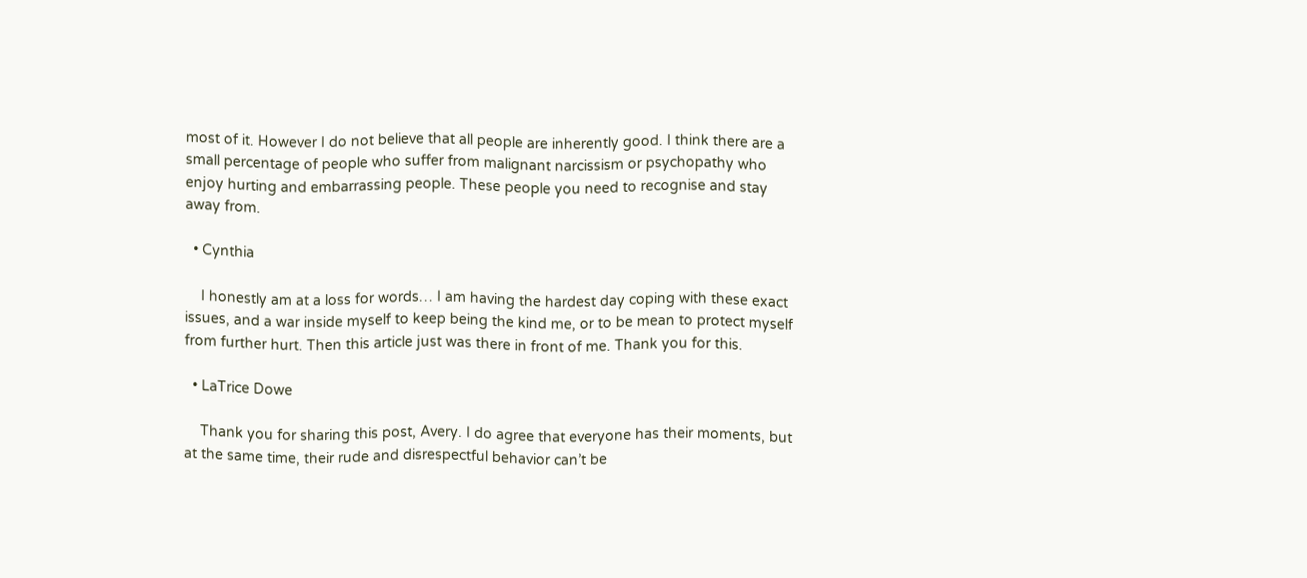most of it. However I do not believe that all people are inherently good. I think there are a small percentage of people who suffer from malignant narcissism or psychopathy who enjoy hurting and embarrassing people. These people you need to recognise and stay away from.

  • Cynthia

    I honestly am at a loss for words… I am having the hardest day coping with these exact issues, and a war inside myself to keep being the kind me, or to be mean to protect myself from further hurt. Then this article just was there in front of me. Thank you for this.

  • LaTrice Dowe

    Thank you for sharing this post, Avery. I do agree that everyone has their moments, but at the same time, their rude and disrespectful behavior can’t be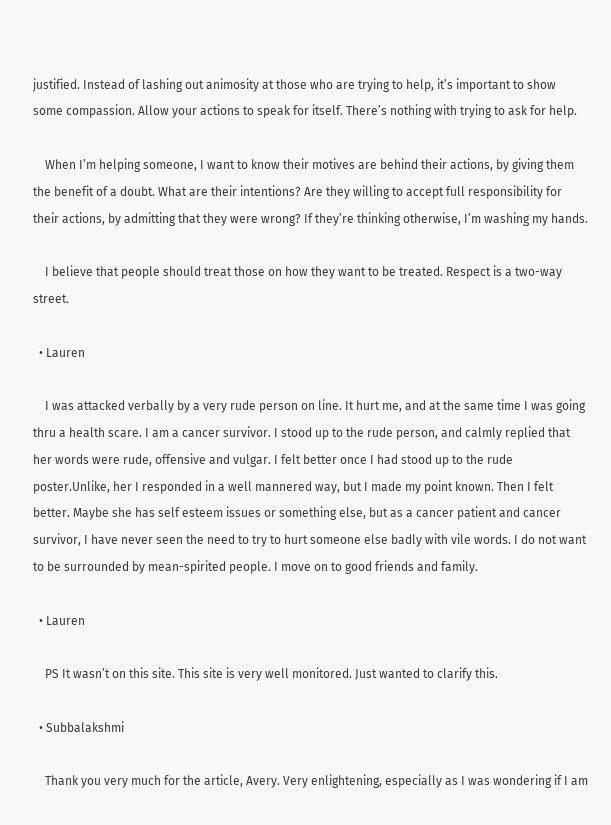justified. Instead of lashing out animosity at those who are trying to help, it’s important to show some compassion. Allow your actions to speak for itself. There’s nothing with trying to ask for help.

    When I’m helping someone, I want to know their motives are behind their actions, by giving them the benefit of a doubt. What are their intentions? Are they willing to accept full responsibility for their actions, by admitting that they were wrong? If they’re thinking otherwise, I’m washing my hands.

    I believe that people should treat those on how they want to be treated. Respect is a two-way street.

  • Lauren

    I was attacked verbally by a very rude person on line. It hurt me, and at the same time I was going thru a health scare. I am a cancer survivor. I stood up to the rude person, and calmly replied that her words were rude, offensive and vulgar. I felt better once I had stood up to the rude poster.Unlike, her I responded in a well mannered way, but I made my point known. Then I felt better. Maybe she has self esteem issues or something else, but as a cancer patient and cancer survivor, I have never seen the need to try to hurt someone else badly with vile words. I do not want to be surrounded by mean-spirited people. I move on to good friends and family.

  • Lauren

    PS It wasn’t on this site. This site is very well monitored. Just wanted to clarify this.

  • Subbalakshmi

    Thank you very much for the article, Avery. Very enlightening, especially as I was wondering if I am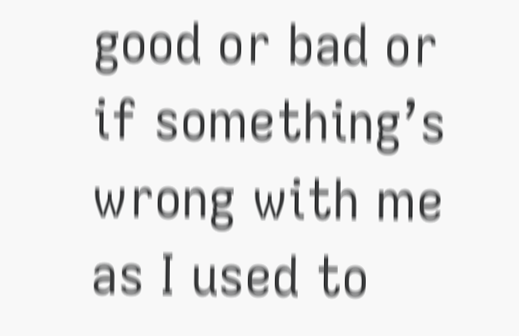good or bad or if something’s wrong with me as I used to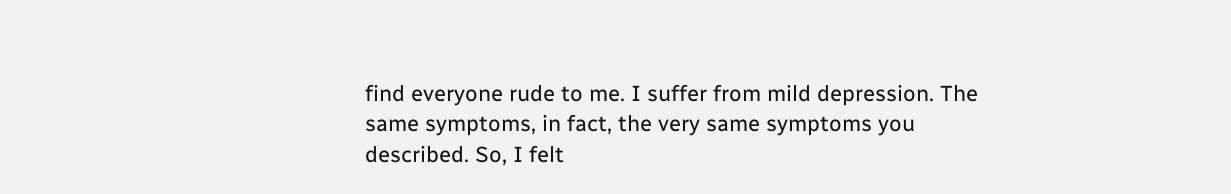find everyone rude to me. I suffer from mild depression. The same symptoms, in fact, the very same symptoms you described. So, I felt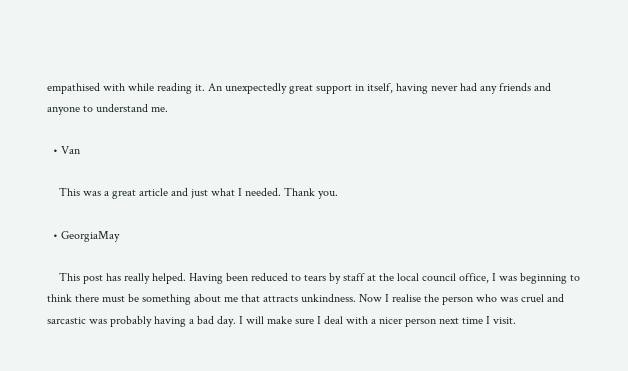empathised with while reading it. An unexpectedly great support in itself, having never had any friends and anyone to understand me.

  • Van

    This was a great article and just what I needed. Thank you.

  • GeorgiaMay

    This post has really helped. Having been reduced to tears by staff at the local council office, I was beginning to think there must be something about me that attracts unkindness. Now I realise the person who was cruel and sarcastic was probably having a bad day. I will make sure I deal with a nicer person next time I visit.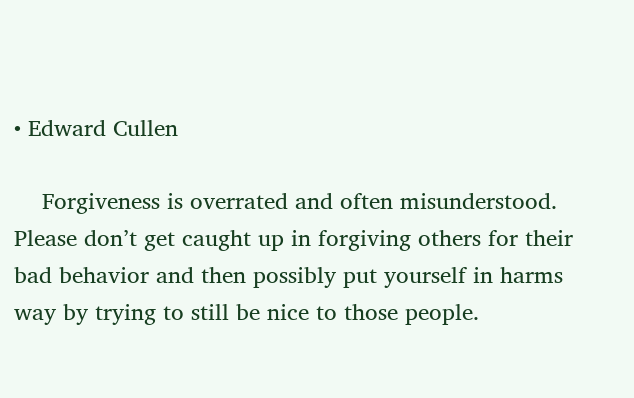• Edward Cullen

    Forgiveness is overrated and often misunderstood. Please don’t get caught up in forgiving others for their bad behavior and then possibly put yourself in harms way by trying to still be nice to those people.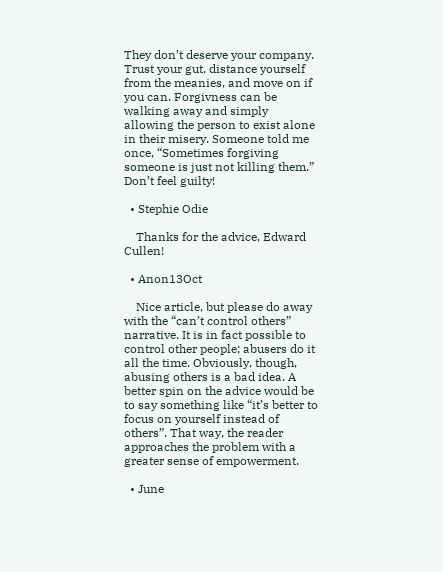They don’t deserve your company. Trust your gut, distance yourself from the meanies, and move on if you can. Forgivness can be walking away and simply allowing the person to exist alone in their misery. Someone told me once, “Sometimes forgiving someone is just not killing them.” Don’t feel guilty!

  • Stephie Odie

    Thanks for the advice, Edward Cullen!

  • Anon13Oct

    Nice article, but please do away with the “can’t control others” narrative. It is in fact possible to control other people; abusers do it all the time. Obviously, though, abusing others is a bad idea. A better spin on the advice would be to say something like “it’s better to focus on yourself instead of others”. That way, the reader approaches the problem with a greater sense of empowerment.

  • June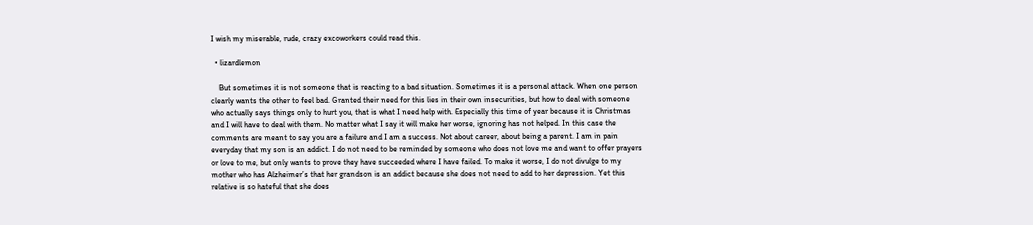I wish my miserable, rude, crazy excoworkers could read this.

  • lizardlemon

    But sometimes it is not someone that is reacting to a bad situation. Sometimes it is a personal attack. When one person clearly wants the other to feel bad. Granted their need for this lies in their own insecurities, but how to deal with someone who actually says things only to hurt you, that is what I need help with. Especially this time of year because it is Christmas and I will have to deal with them. No matter what I say it will make her worse, ignoring has not helped. In this case the comments are meant to say you are a failure and I am a success. Not about career, about being a parent. I am in pain everyday that my son is an addict. I do not need to be reminded by someone who does not love me and want to offer prayers or love to me, but only wants to prove they have succeeded where I have failed. To make it worse, I do not divulge to my mother who has Alzheimer’s that her grandson is an addict because she does not need to add to her depression. Yet this relative is so hateful that she does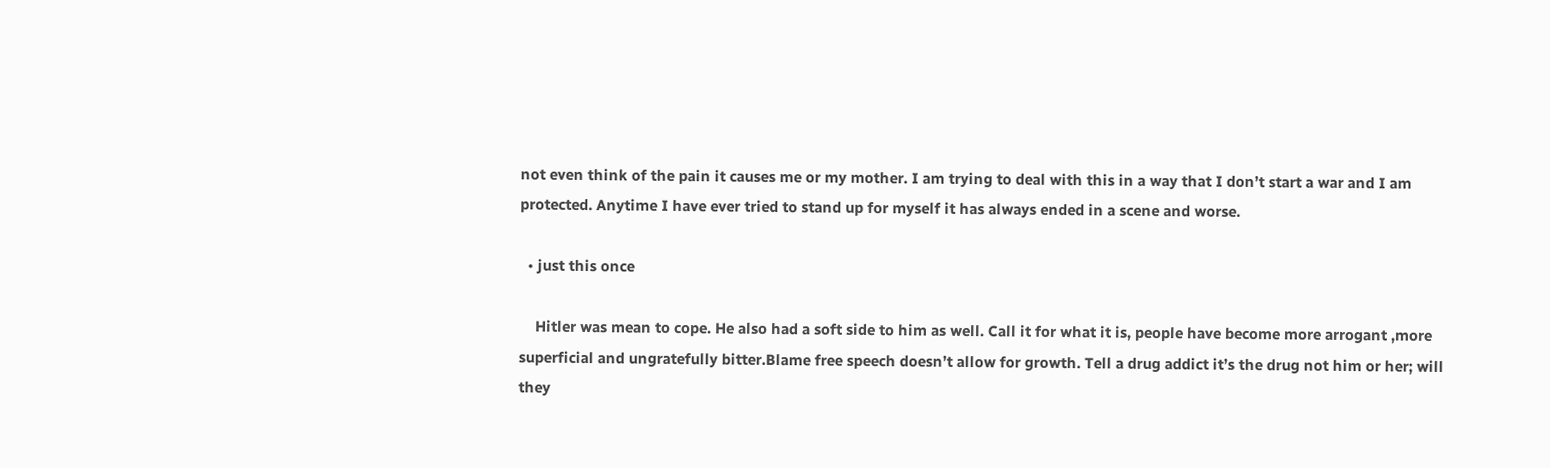not even think of the pain it causes me or my mother. I am trying to deal with this in a way that I don’t start a war and I am protected. Anytime I have ever tried to stand up for myself it has always ended in a scene and worse.

  • just this once

    Hitler was mean to cope. He also had a soft side to him as well. Call it for what it is, people have become more arrogant ,more superficial and ungratefully bitter.Blame free speech doesn’t allow for growth. Tell a drug addict it’s the drug not him or her; will they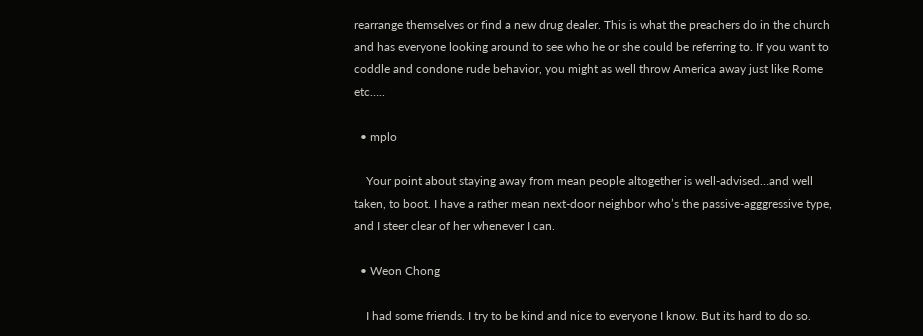rearrange themselves or find a new drug dealer. This is what the preachers do in the church and has everyone looking around to see who he or she could be referring to. If you want to coddle and condone rude behavior, you might as well throw America away just like Rome etc…..

  • mplo

    Your point about staying away from mean people altogether is well-advised…and well taken, to boot. I have a rather mean next-door neighbor who’s the passive-agggressive type, and I steer clear of her whenever I can.

  • Weon Chong

    I had some friends. I try to be kind and nice to everyone I know. But its hard to do so.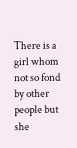There is a girl whom not so fond by other people but she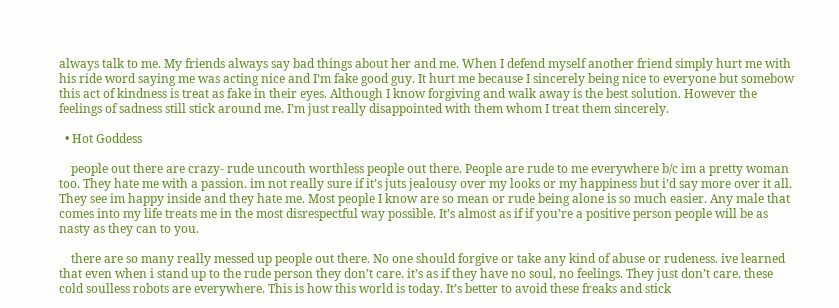always talk to me. My friends always say bad things about her and me. When I defend myself another friend simply hurt me with his ride word saying me was acting nice and I’m fake good guy. It hurt me because I sincerely being nice to everyone but somebow this act of kindness is treat as fake in their eyes. Although I know forgiving and walk away is the best solution. However the feelings of sadness still stick around me. I’m just really disappointed with them whom I treat them sincerely.

  • Hot Goddess

    people out there are crazy- rude uncouth worthless people out there. People are rude to me everywhere b/c im a pretty woman too. They hate me with a passion. im not really sure if it’s juts jealousy over my looks or my happiness but i’d say more over it all. They see im happy inside and they hate me. Most people I know are so mean or rude being alone is so much easier. Any male that comes into my life treats me in the most disrespectful way possible. It’s almost as if if you’re a positive person people will be as nasty as they can to you.

    there are so many really messed up people out there. No one should forgive or take any kind of abuse or rudeness. ive learned that even when i stand up to the rude person they don’t care. it’s as if they have no soul, no feelings. They just don’t care. these cold soulless robots are everywhere. This is how this world is today. It’s better to avoid these freaks and stick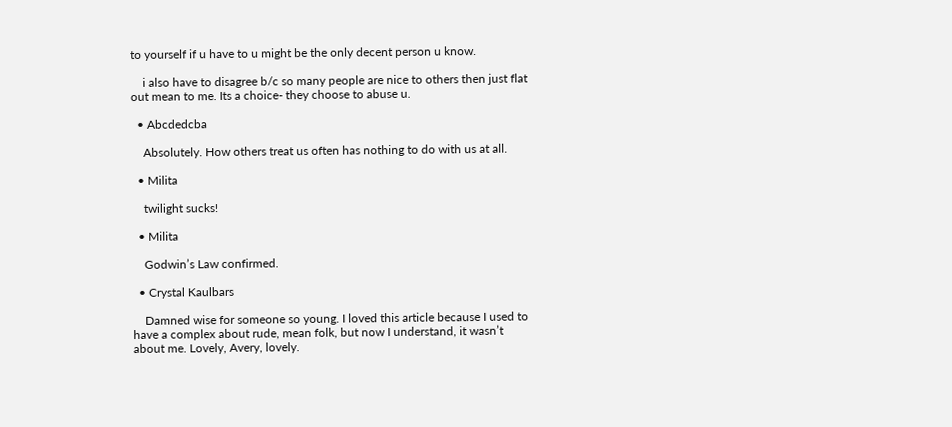to yourself if u have to u might be the only decent person u know.

    i also have to disagree b/c so many people are nice to others then just flat out mean to me. Its a choice- they choose to abuse u.

  • Abcdedcba

    Absolutely. How others treat us often has nothing to do with us at all.

  • Milita

    twilight sucks!

  • Milita

    Godwin’s Law confirmed.

  • Crystal Kaulbars

    Damned wise for someone so young. I loved this article because I used to have a complex about rude, mean folk, but now I understand, it wasn’t about me. Lovely, Avery, lovely.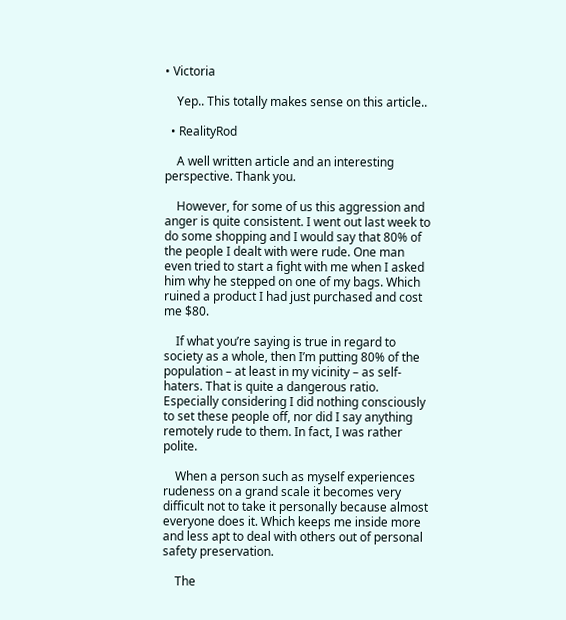• Victoria

    Yep.. This totally makes sense on this article..

  • RealityRod

    A well written article and an interesting perspective. Thank you.

    However, for some of us this aggression and anger is quite consistent. I went out last week to do some shopping and I would say that 80% of the people I dealt with were rude. One man even tried to start a fight with me when I asked him why he stepped on one of my bags. Which ruined a product I had just purchased and cost me $80.

    If what you’re saying is true in regard to society as a whole, then I’m putting 80% of the population – at least in my vicinity – as self-haters. That is quite a dangerous ratio. Especially considering I did nothing consciously to set these people off, nor did I say anything remotely rude to them. In fact, I was rather polite.

    When a person such as myself experiences rudeness on a grand scale it becomes very difficult not to take it personally because almost everyone does it. Which keeps me inside more and less apt to deal with others out of personal safety preservation.

    The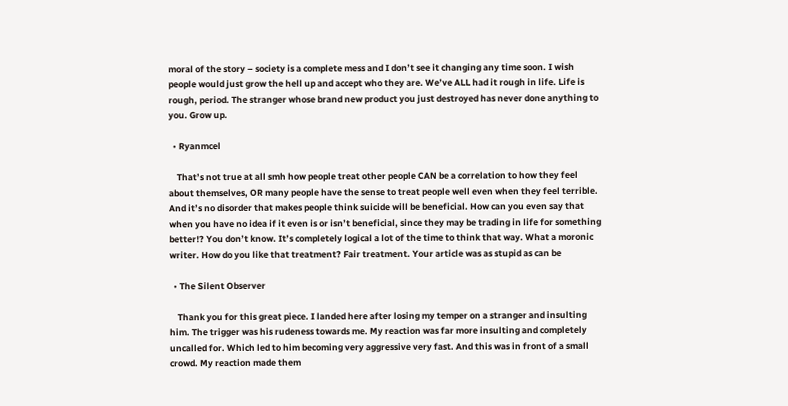moral of the story – society is a complete mess and I don’t see it changing any time soon. I wish people would just grow the hell up and accept who they are. We’ve ALL had it rough in life. Life is rough, period. The stranger whose brand new product you just destroyed has never done anything to you. Grow up.

  • Ryanmcel

    That’s not true at all smh how people treat other people CAN be a correlation to how they feel about themselves, OR many people have the sense to treat people well even when they feel terrible. And it’s no disorder that makes people think suicide will be beneficial. How can you even say that when you have no idea if it even is or isn’t beneficial, since they may be trading in life for something better!? You don’t know. It’s completely logical a lot of the time to think that way. What a moronic writer. How do you like that treatment? Fair treatment. Your article was as stupid as can be

  • The Silent Observer

    Thank you for this great piece. I landed here after losing my temper on a stranger and insulting him. The trigger was his rudeness towards me. My reaction was far more insulting and completely uncalled for. Which led to him becoming very aggressive very fast. And this was in front of a small crowd. My reaction made them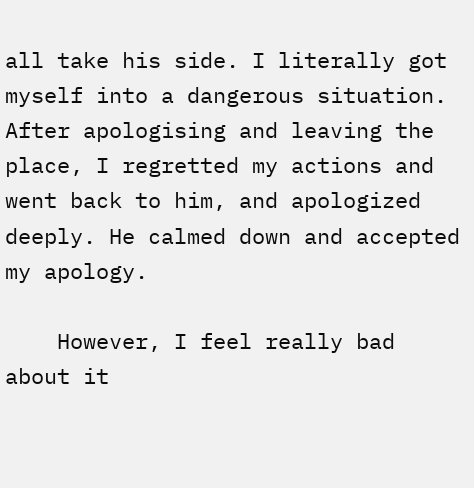all take his side. I literally got myself into a dangerous situation. After apologising and leaving the place, I regretted my actions and went back to him, and apologized deeply. He calmed down and accepted my apology.

    However, I feel really bad about it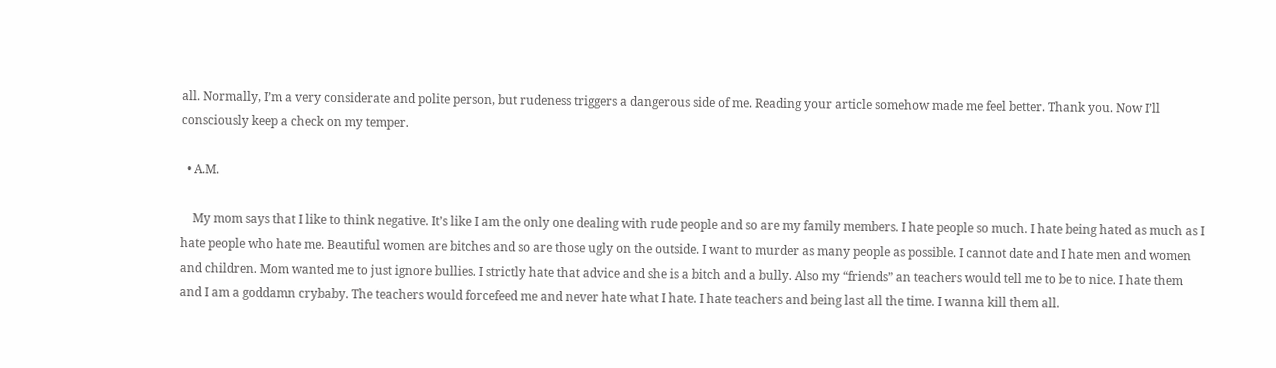all. Normally, I’m a very considerate and polite person, but rudeness triggers a dangerous side of me. Reading your article somehow made me feel better. Thank you. Now I’ll consciously keep a check on my temper.

  • A.M.

    My mom says that I like to think negative. It’s like I am the only one dealing with rude people and so are my family members. I hate people so much. I hate being hated as much as I hate people who hate me. Beautiful women are bitches and so are those ugly on the outside. I want to murder as many people as possible. I cannot date and I hate men and women and children. Mom wanted me to just ignore bullies. I strictly hate that advice and she is a bitch and a bully. Also my “friends” an teachers would tell me to be to nice. I hate them and I am a goddamn crybaby. The teachers would forcefeed me and never hate what I hate. I hate teachers and being last all the time. I wanna kill them all.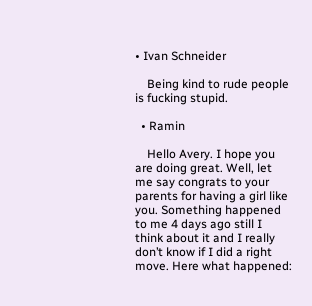• Ivan Schneider

    Being kind to rude people is fucking stupid.

  • Ramin

    Hello Avery. I hope you are doing great. Well, let me say congrats to your parents for having a girl like you. Something happened to me 4 days ago still I think about it and I really don’t know if I did a right move. Here what happened: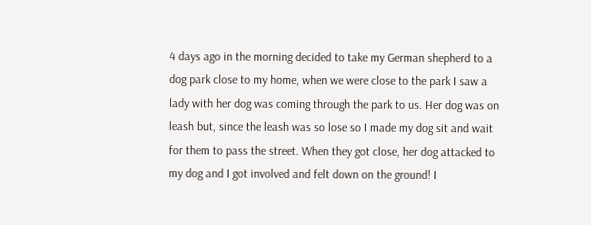4 days ago in the morning decided to take my German shepherd to a dog park close to my home, when we were close to the park I saw a lady with her dog was coming through the park to us. Her dog was on leash but, since the leash was so lose so I made my dog sit and wait for them to pass the street. When they got close, her dog attacked to my dog and I got involved and felt down on the ground! I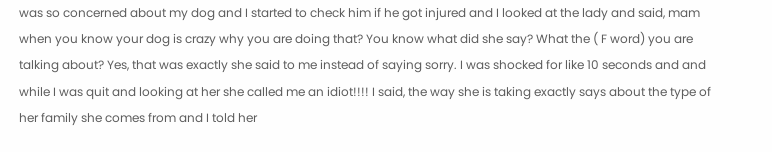was so concerned about my dog and I started to check him if he got injured and I looked at the lady and said, mam when you know your dog is crazy why you are doing that? You know what did she say? What the ( F word) you are talking about? Yes, that was exactly she said to me instead of saying sorry. I was shocked for like 10 seconds and and while I was quit and looking at her she called me an idiot!!!! I said, the way she is taking exactly says about the type of her family she comes from and I told her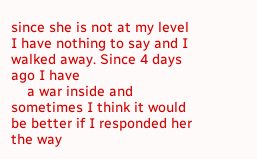since she is not at my level I have nothing to say and I walked away. Since 4 days ago I have
    a war inside and sometimes I think it would be better if I responded her the way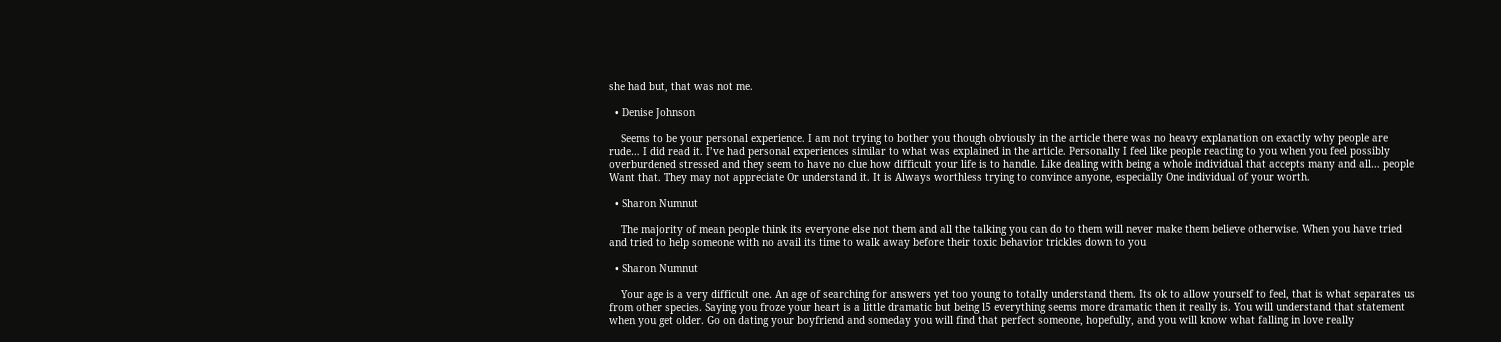she had but, that was not me.

  • Denise Johnson

    Seems to be your personal experience. I am not trying to bother you though obviously in the article there was no heavy explanation on exactly why people are rude… I did read it. I’ve had personal experiences similar to what was explained in the article. Personally I feel like people reacting to you when you feel possibly overburdened stressed and they seem to have no clue how difficult your life is to handle. Like dealing with being a whole individual that accepts many and all… people Want that. They may not appreciate Or understand it. It is Always worthless trying to convince anyone, especially One individual of your worth.

  • Sharon Numnut

    The majority of mean people think its everyone else not them and all the talking you can do to them will never make them believe otherwise. When you have tried and tried to help someone with no avail its time to walk away before their toxic behavior trickles down to you

  • Sharon Numnut

    Your age is a very difficult one. An age of searching for answers yet too young to totally understand them. Its ok to allow yourself to feel, that is what separates us from other species. Saying you froze your heart is a little dramatic but being l5 everything seems more dramatic then it really is. You will understand that statement when you get older. Go on dating your boyfriend and someday you will find that perfect someone, hopefully, and you will know what falling in love really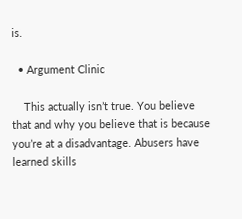is.

  • Argument Clinic

    This actually isn’t true. You believe that and why you believe that is because you’re at a disadvantage. Abusers have learned skills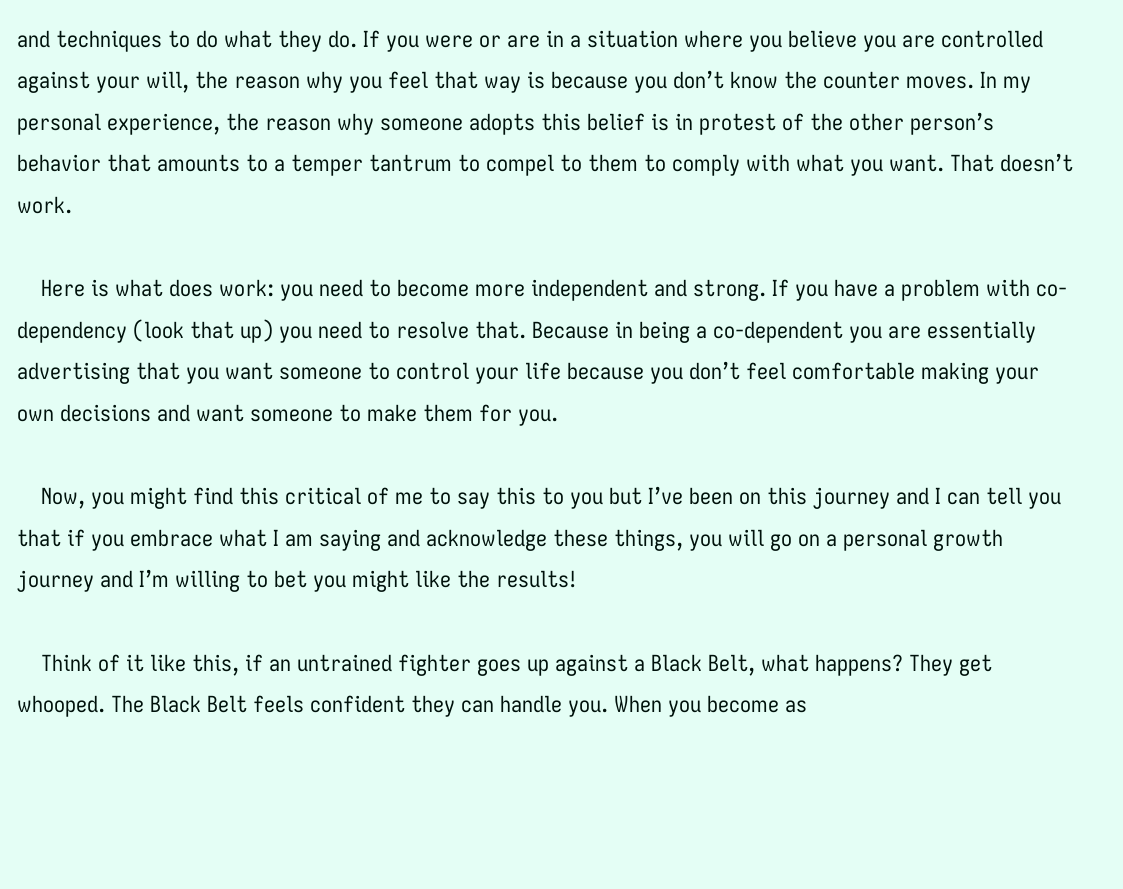and techniques to do what they do. If you were or are in a situation where you believe you are controlled against your will, the reason why you feel that way is because you don’t know the counter moves. In my personal experience, the reason why someone adopts this belief is in protest of the other person’s behavior that amounts to a temper tantrum to compel to them to comply with what you want. That doesn’t work.

    Here is what does work: you need to become more independent and strong. If you have a problem with co-dependency (look that up) you need to resolve that. Because in being a co-dependent you are essentially advertising that you want someone to control your life because you don’t feel comfortable making your own decisions and want someone to make them for you.

    Now, you might find this critical of me to say this to you but I’ve been on this journey and I can tell you that if you embrace what I am saying and acknowledge these things, you will go on a personal growth journey and I’m willing to bet you might like the results!

    Think of it like this, if an untrained fighter goes up against a Black Belt, what happens? They get whooped. The Black Belt feels confident they can handle you. When you become as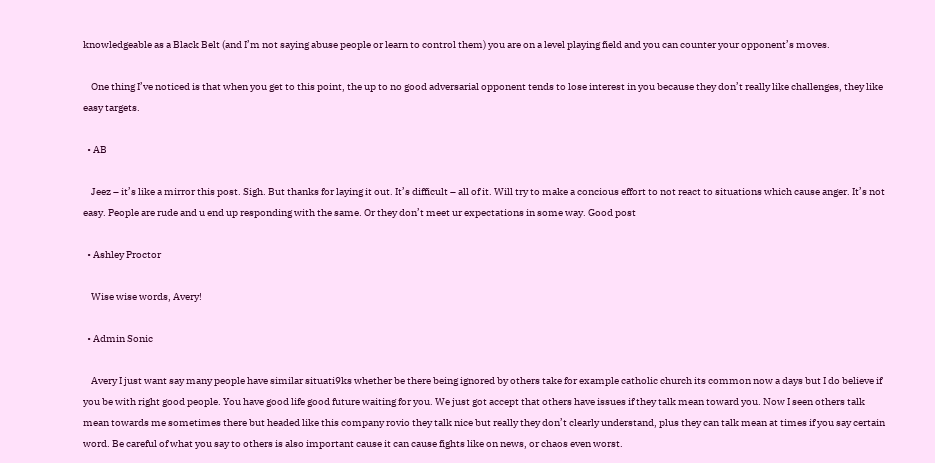knowledgeable as a Black Belt (and I’m not saying abuse people or learn to control them) you are on a level playing field and you can counter your opponent’s moves.

    One thing I’ve noticed is that when you get to this point, the up to no good adversarial opponent tends to lose interest in you because they don’t really like challenges, they like easy targets.

  • AB

    Jeez – it’s like a mirror this post. Sigh. But thanks for laying it out. It’s difficult – all of it. Will try to make a concious effort to not react to situations which cause anger. It’s not easy. People are rude and u end up responding with the same. Or they don’t meet ur expectations in some way. Good post

  • Ashley Proctor

    Wise wise words, Avery!

  • Admin Sonic

    Avery I just want say many people have similar situati9ks whether be there being ignored by others take for example catholic church its common now a days but I do believe if you be with right good people. You have good life good future waiting for you. We just got accept that others have issues if they talk mean toward you. Now I seen others talk mean towards me sometimes there but headed like this company rovio they talk nice but really they don’t clearly understand, plus they can talk mean at times if you say certain word. Be careful of what you say to others is also important cause it can cause fights like on news, or chaos even worst.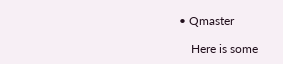• Qmaster

    Here is some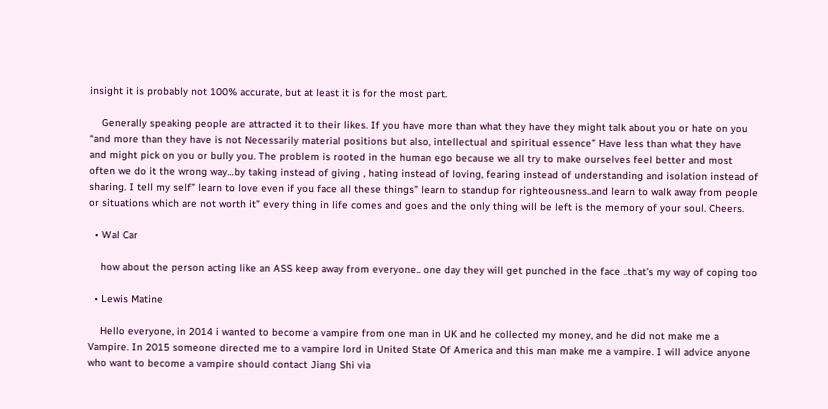insight it is probably not 100% accurate, but at least it is for the most part.

    Generally speaking people are attracted it to their likes. If you have more than what they have they might talk about you or hate on you “and more than they have is not Necessarily material positions but also, intellectual and spiritual essence” Have less than what they have and might pick on you or bully you. The problem is rooted in the human ego because we all try to make ourselves feel better and most often we do it the wrong way…by taking instead of giving , hating instead of loving, fearing instead of understanding and isolation instead of sharing. I tell my self” learn to love even if you face all these things” learn to standup for righteousness..and learn to walk away from people or situations which are not worth it” every thing in life comes and goes and the only thing will be left is the memory of your soul. Cheers.

  • Wal Car

    how about the person acting like an ASS keep away from everyone.. one day they will get punched in the face ..that’s my way of coping too

  • Lewis Matine

    Hello everyone, in 2014 i wanted to become a vampire from one man in UK and he collected my money, and he did not make me a Vampire. In 2015 someone directed me to a vampire lord in United State Of America and this man make me a vampire. I will advice anyone who want to become a vampire should contact Jiang Shi via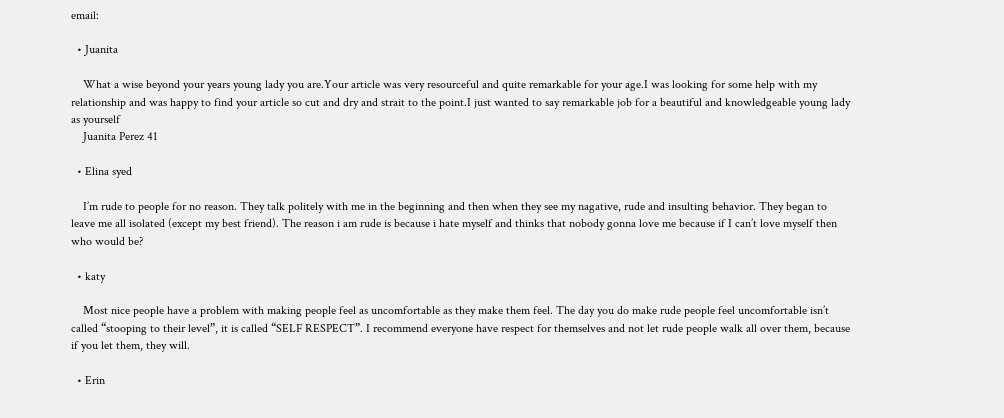email:

  • Juanita

    What a wise beyond your years young lady you are.Your article was very resourceful and quite remarkable for your age.I was looking for some help with my relationship and was happy to find your article so cut and dry and strait to the point.I just wanted to say remarkable job for a beautiful and knowledgeable young lady as yourself
    Juanita Perez 41

  • Elina syed

    I’m rude to people for no reason. They talk politely with me in the beginning and then when they see my nagative, rude and insulting behavior. They began to leave me all isolated (except my best friend). The reason i am rude is because i hate myself and thinks that nobody gonna love me because if I can’t love myself then who would be?

  • katy

    Most nice people have a problem with making people feel as uncomfortable as they make them feel. The day you do make rude people feel uncomfortable isn’t called “stooping to their level”, it is called “SELF RESPECT”. I recommend everyone have respect for themselves and not let rude people walk all over them, because if you let them, they will.

  • Erin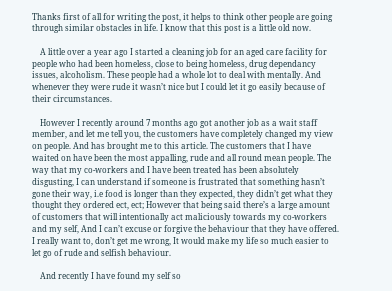Thanks first of all for writing the post, it helps to think other people are going through similar obstacles in life. I know that this post is a little old now.

    A little over a year ago I started a cleaning job for an aged care facility for people who had been homeless, close to being homeless, drug dependancy issues, alcoholism. These people had a whole lot to deal with mentally. And whenever they were rude it wasn’t nice but I could let it go easily because of their circumstances.

    However I recently around 7 months ago got another job as a wait staff member, and let me tell you, the customers have completely changed my view on people. And has brought me to this article. The customers that I have waited on have been the most appalling, rude and all round mean people. The way that my co-workers and I have been treated has been absolutely disgusting, I can understand if someone is frustrated that something hasn’t gone their way, i.e food is longer than they expected, they didn’t get what they thought they ordered ect, ect; However that being said there’s a large amount of customers that will intentionally act maliciously towards my co-workers and my self, And I can’t excuse or forgive the behaviour that they have offered. I really want to, don’t get me wrong, It would make my life so much easier to let go of rude and selfish behaviour.

    And recently I have found my self so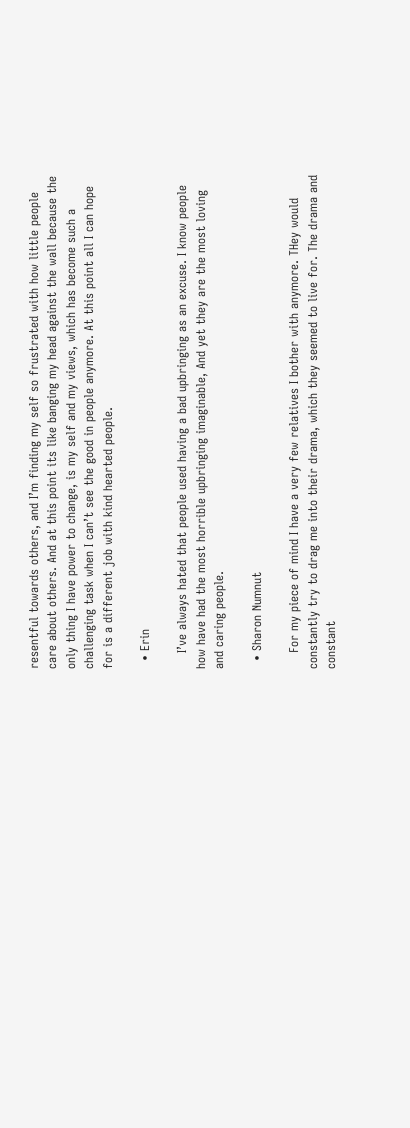resentful towards others, and I’m finding my self so frustrated with how little people care about others. And at this point its like banging my head against the wall because the only thing I have power to change, is my self and my views, which has become such a challenging task when I can’t see the good in people anymore. At this point all I can hope for is a different job with kind hearted people.

  • Erin

    I’ve always hated that people used having a bad upbringing as an excuse. I know people how have had the most horrible upbringing imaginable, And yet they are the most loving and caring people.

  • Sharon Numnut

    For my piece of mind I have a very few relatives I bother with anymore. THey would constantly try to drag me into their drama, which they seemed to live for. The drama and constant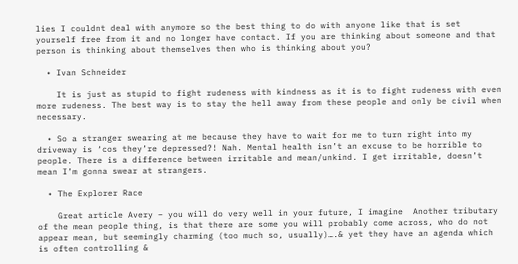lies I couldnt deal with anymore so the best thing to do with anyone like that is set yourself free from it and no longer have contact. If you are thinking about someone and that person is thinking about themselves then who is thinking about you?

  • Ivan Schneider

    It is just as stupid to fight rudeness with kindness as it is to fight rudeness with even more rudeness. The best way is to stay the hell away from these people and only be civil when necessary.

  • So a stranger swearing at me because they have to wait for me to turn right into my driveway is ‘cos they’re depressed?! Nah. Mental health isn’t an excuse to be horrible to people. There is a difference between irritable and mean/unkind. I get irritable, doesn’t mean I’m gonna swear at strangers.

  • The Explorer Race

    Great article Avery – you will do very well in your future, I imagine  Another tributary of the mean people thing, is that there are some you will probably come across, who do not appear mean, but seemingly charming (too much so, usually)….& yet they have an agenda which is often controlling &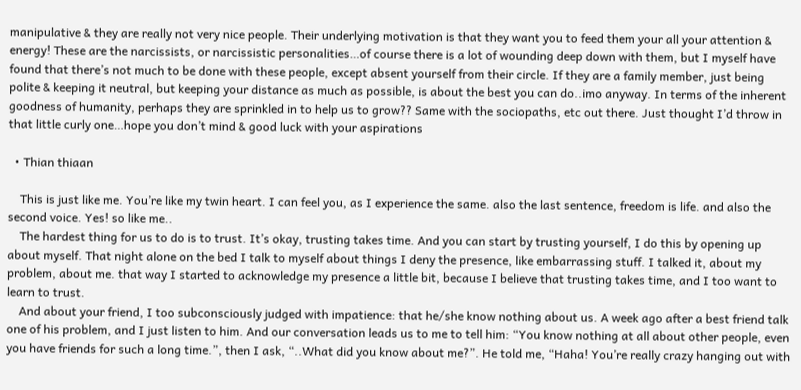manipulative & they are really not very nice people. Their underlying motivation is that they want you to feed them your all your attention & energy! These are the narcissists, or narcissistic personalities…of course there is a lot of wounding deep down with them, but I myself have found that there’s not much to be done with these people, except absent yourself from their circle. If they are a family member, just being polite & keeping it neutral, but keeping your distance as much as possible, is about the best you can do..imo anyway. In terms of the inherent goodness of humanity, perhaps they are sprinkled in to help us to grow?? Same with the sociopaths, etc out there. Just thought I’d throw in that little curly one…hope you don’t mind & good luck with your aspirations

  • Thian thiaan

    This is just like me. You’re like my twin heart. I can feel you, as I experience the same. also the last sentence, freedom is life. and also the second voice. Yes! so like me..
    The hardest thing for us to do is to trust. It’s okay, trusting takes time. And you can start by trusting yourself, I do this by opening up about myself. That night alone on the bed I talk to myself about things I deny the presence, like embarrassing stuff. I talked it, about my problem, about me. that way I started to acknowledge my presence a little bit, because I believe that trusting takes time, and I too want to learn to trust.
    And about your friend, I too subconsciously judged with impatience: that he/she know nothing about us. A week ago after a best friend talk one of his problem, and I just listen to him. And our conversation leads us to me to tell him: “You know nothing at all about other people, even you have friends for such a long time.”, then I ask, “..What did you know about me?”. He told me, “Haha! You’re really crazy hanging out with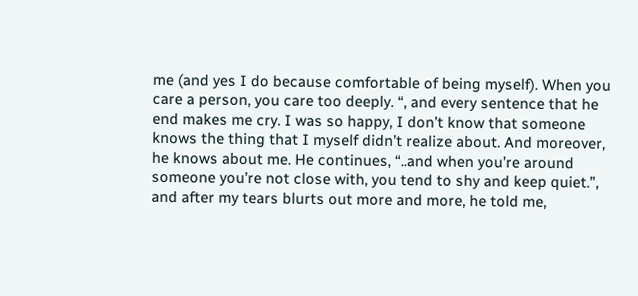me (and yes I do because comfortable of being myself). When you care a person, you care too deeply. “, and every sentence that he end makes me cry. I was so happy, I don’t know that someone knows the thing that I myself didn’t realize about. And moreover, he knows about me. He continues, “..and when you’re around someone you’re not close with, you tend to shy and keep quiet.”, and after my tears blurts out more and more, he told me,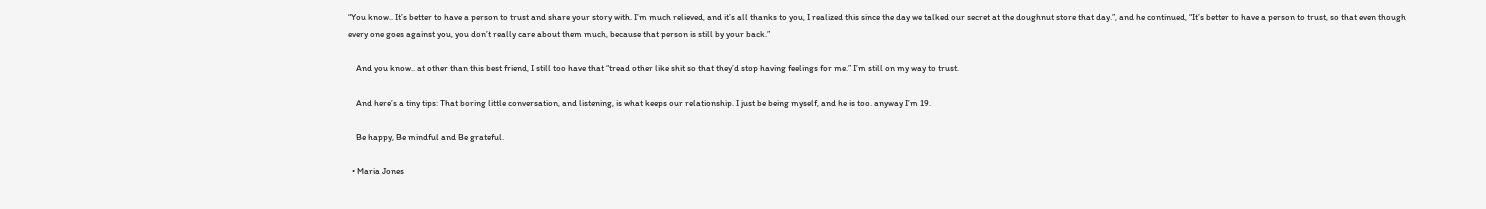“You know.. It’s better to have a person to trust and share your story with. I’m much relieved, and it’s all thanks to you, I realized this since the day we talked our secret at the doughnut store that day.”, and he continued, “It’s better to have a person to trust, so that even though every one goes against you, you don’t really care about them much, because that person is still by your back.”

    And you know.. at other than this best friend, I still too have that “tread other like shit so that they’d stop having feelings for me.” I’m still on my way to trust.

    And here’s a tiny tips: That boring little conversation, and listening, is what keeps our relationship. I just be being myself, and he is too. anyway I’m 19.

    Be happy, Be mindful and Be grateful.

  • Maria Jones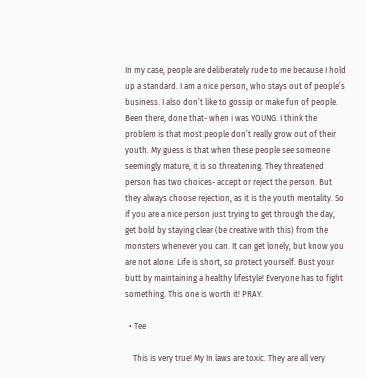In my case, people are deliberately rude to me because I hold up a standard. I am a nice person, who stays out of people’s business. I also don’t like to gossip or make fun of people. Been there, done that- when i was YOUNG. I think the problem is that most people don’t really grow out of their youth. My guess is that when these people see someone seemingly mature, it is so threatening. They threatened person has two choices- accept or reject the person. But they always choose rejection, as it is the youth mentality. So if you are a nice person just trying to get through the day, get bold by staying clear (be creative with this) from the monsters whenever you can. It can get lonely, but know you are not alone. Life is short, so protect yourself. Bust your butt by maintaining a healthy lifestyle! Everyone has to fight something. This one is worth it! PRAY.

  • Tee

    This is very true! My In laws are toxic. They are all very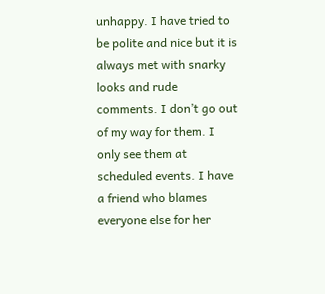unhappy. I have tried to be polite and nice but it is always met with snarky looks and rude comments. I don’t go out of my way for them. I only see them at scheduled events. I have a friend who blames everyone else for her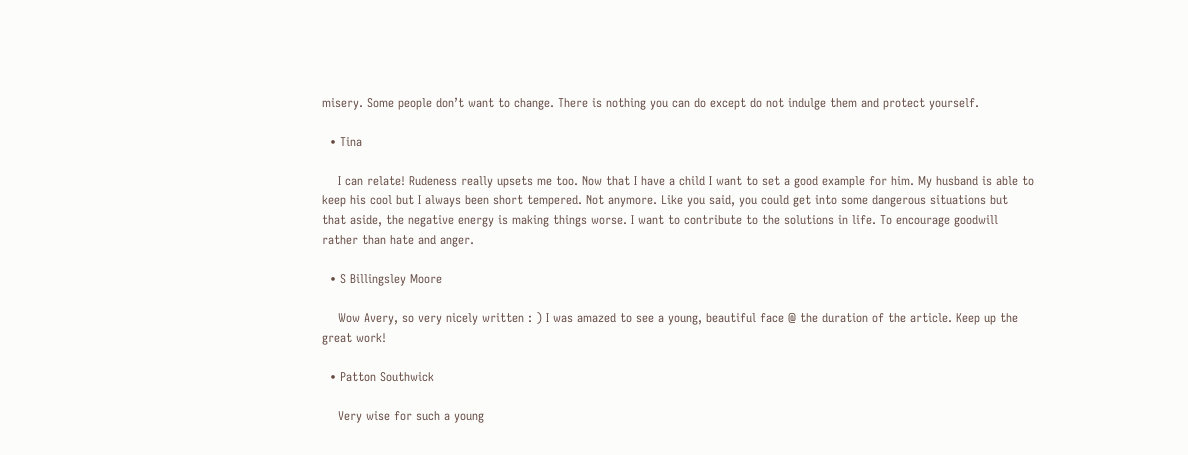misery. Some people don’t want to change. There is nothing you can do except do not indulge them and protect yourself.

  • Tina

    I can relate! Rudeness really upsets me too. Now that I have a child I want to set a good example for him. My husband is able to keep his cool but I always been short tempered. Not anymore. Like you said, you could get into some dangerous situations but that aside, the negative energy is making things worse. I want to contribute to the solutions in life. To encourage goodwill rather than hate and anger.

  • S Billingsley Moore

    Wow Avery, so very nicely written : ) I was amazed to see a young, beautiful face @ the duration of the article. Keep up the great work!

  • Patton Southwick

    Very wise for such a young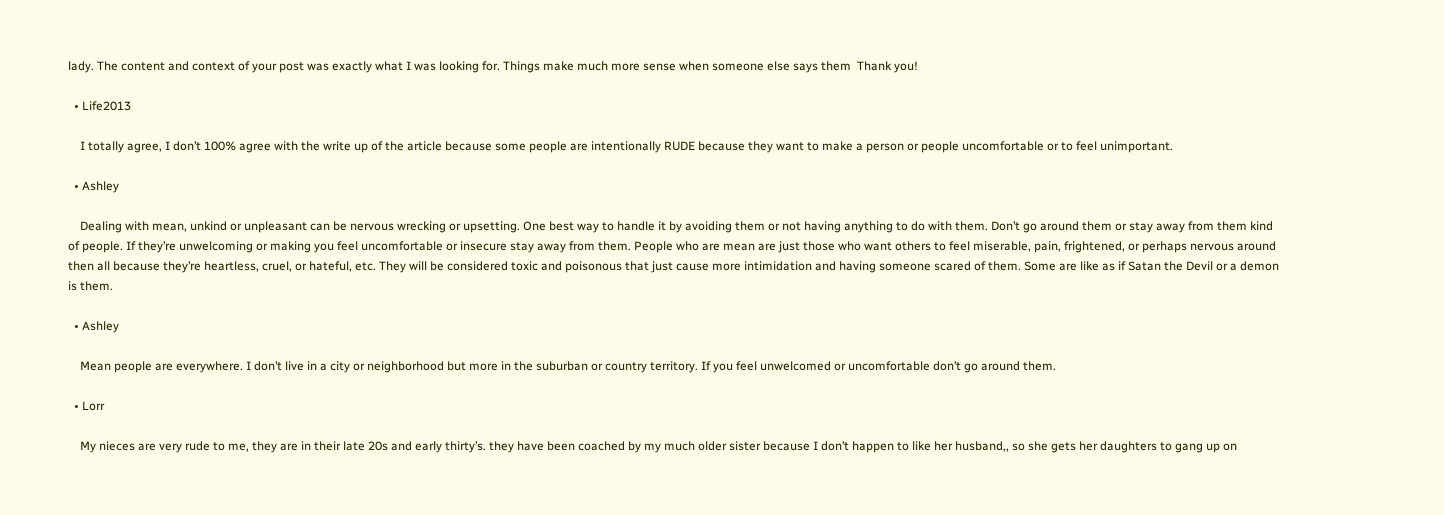lady. The content and context of your post was exactly what I was looking for. Things make much more sense when someone else says them  Thank you!

  • Life2013

    I totally agree, I don’t 100% agree with the write up of the article because some people are intentionally RUDE because they want to make a person or people uncomfortable or to feel unimportant.

  • Ashley

    Dealing with mean, unkind or unpleasant can be nervous wrecking or upsetting. One best way to handle it by avoiding them or not having anything to do with them. Don’t go around them or stay away from them kind of people. If they’re unwelcoming or making you feel uncomfortable or insecure stay away from them. People who are mean are just those who want others to feel miserable, pain, frightened, or perhaps nervous around then all because they’re heartless, cruel, or hateful, etc. They will be considered toxic and poisonous that just cause more intimidation and having someone scared of them. Some are like as if Satan the Devil or a demon is them.

  • Ashley

    Mean people are everywhere. I don’t live in a city or neighborhood but more in the suburban or country territory. If you feel unwelcomed or uncomfortable don’t go around them.

  • Lorr

    My nieces are very rude to me, they are in their late 20s and early thirty’s. they have been coached by my much older sister because I don’t happen to like her husband,, so she gets her daughters to gang up on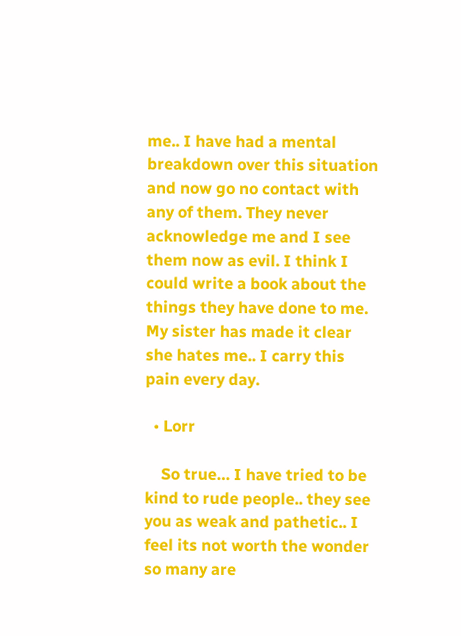me.. I have had a mental breakdown over this situation and now go no contact with any of them. They never acknowledge me and I see them now as evil. I think I could write a book about the things they have done to me. My sister has made it clear she hates me.. I carry this pain every day.

  • Lorr

    So true… I have tried to be kind to rude people.. they see you as weak and pathetic.. I feel its not worth the wonder so many are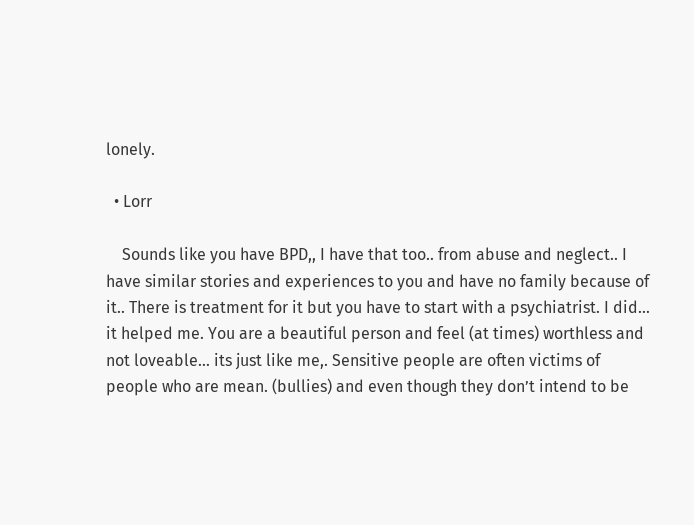lonely.

  • Lorr

    Sounds like you have BPD,, I have that too.. from abuse and neglect.. I have similar stories and experiences to you and have no family because of it.. There is treatment for it but you have to start with a psychiatrist. I did… it helped me. You are a beautiful person and feel (at times) worthless and not loveable… its just like me,. Sensitive people are often victims of people who are mean. (bullies) and even though they don’t intend to be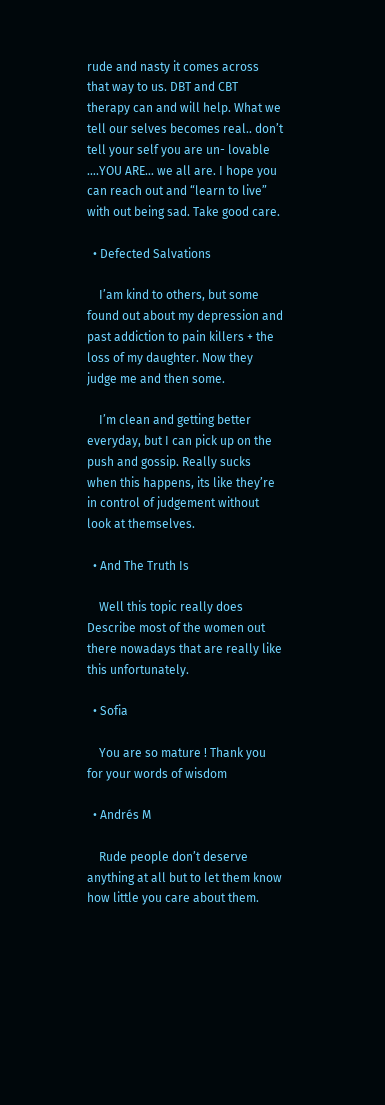rude and nasty it comes across that way to us. DBT and CBT therapy can and will help. What we tell our selves becomes real.. don’t tell your self you are un- lovable ….YOU ARE… we all are. I hope you can reach out and “learn to live” with out being sad. Take good care.

  • Defected Salvations

    I’am kind to others, but some found out about my depression and past addiction to pain killers + the loss of my daughter. Now they judge me and then some.

    I’m clean and getting better everyday, but I can pick up on the push and gossip. Really sucks when this happens, its like they’re in control of judgement without look at themselves.

  • And The Truth Is

    Well this topic really does Describe most of the women out there nowadays that are really like this unfortunately.

  • Sofia

    You are so mature ! Thank you for your words of wisdom

  • Andrés M

    Rude people don’t deserve anything at all but to let them know how little you care about them.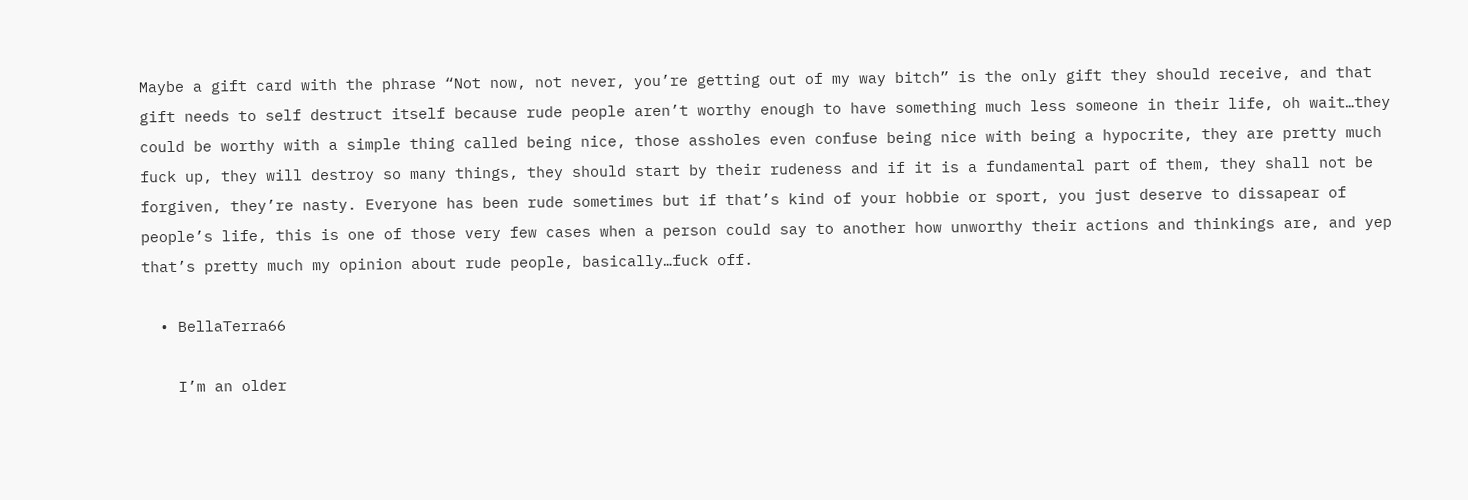Maybe a gift card with the phrase “Not now, not never, you’re getting out of my way bitch” is the only gift they should receive, and that gift needs to self destruct itself because rude people aren’t worthy enough to have something much less someone in their life, oh wait…they could be worthy with a simple thing called being nice, those assholes even confuse being nice with being a hypocrite, they are pretty much fuck up, they will destroy so many things, they should start by their rudeness and if it is a fundamental part of them, they shall not be forgiven, they’re nasty. Everyone has been rude sometimes but if that’s kind of your hobbie or sport, you just deserve to dissapear of people’s life, this is one of those very few cases when a person could say to another how unworthy their actions and thinkings are, and yep that’s pretty much my opinion about rude people, basically…fuck off.

  • BellaTerra66

    I’m an older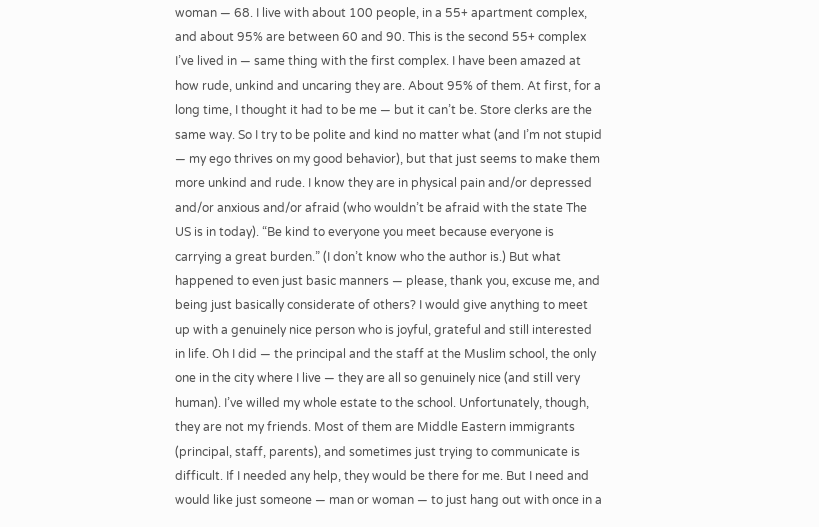woman — 68. I live with about 100 people, in a 55+ apartment complex, and about 95% are between 60 and 90. This is the second 55+ complex I’ve lived in — same thing with the first complex. I have been amazed at how rude, unkind and uncaring they are. About 95% of them. At first, for a long time, I thought it had to be me — but it can’t be. Store clerks are the same way. So I try to be polite and kind no matter what (and I’m not stupid — my ego thrives on my good behavior), but that just seems to make them more unkind and rude. I know they are in physical pain and/or depressed and/or anxious and/or afraid (who wouldn’t be afraid with the state The US is in today). “Be kind to everyone you meet because everyone is carrying a great burden.” (I don’t know who the author is.) But what happened to even just basic manners — please, thank you, excuse me, and being just basically considerate of others? I would give anything to meet up with a genuinely nice person who is joyful, grateful and still interested in life. Oh I did — the principal and the staff at the Muslim school, the only one in the city where I live — they are all so genuinely nice (and still very human). I’ve willed my whole estate to the school. Unfortunately, though, they are not my friends. Most of them are Middle Eastern immigrants (principal, staff, parents), and sometimes just trying to communicate is difficult. If I needed any help, they would be there for me. But I need and would like just someone — man or woman — to just hang out with once in a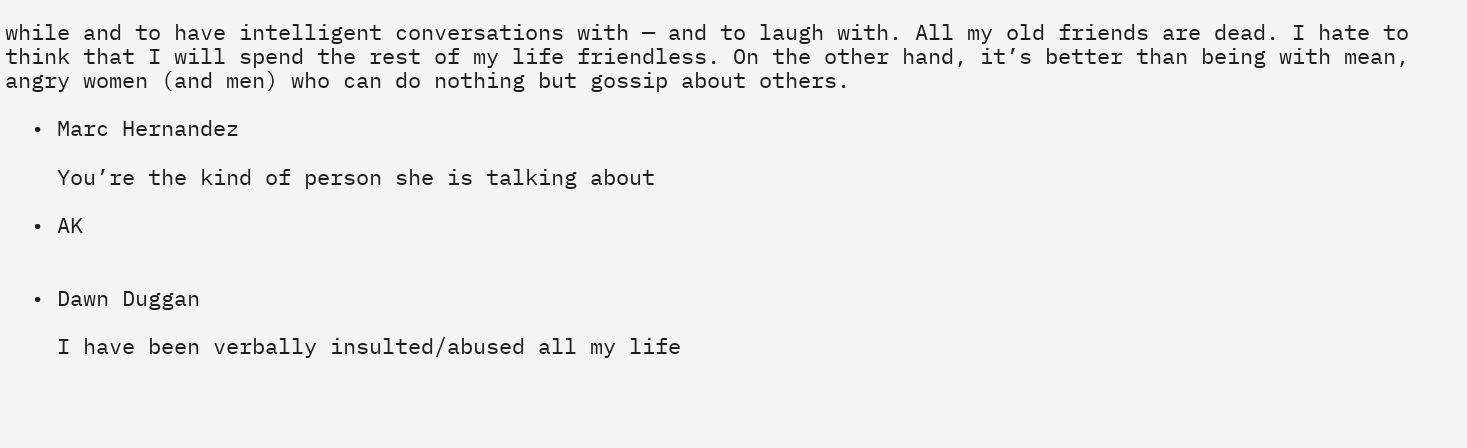while and to have intelligent conversations with — and to laugh with. All my old friends are dead. I hate to think that I will spend the rest of my life friendless. On the other hand, it’s better than being with mean, angry women (and men) who can do nothing but gossip about others.

  • Marc Hernandez

    You’re the kind of person she is talking about

  • AK


  • Dawn Duggan

    I have been verbally insulted/abused all my life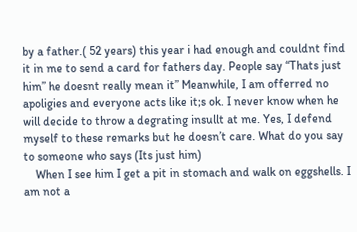by a father.( 52 years) this year i had enough and couldnt find it in me to send a card for fathers day. People say “Thats just him” he doesnt really mean it” Meanwhile, I am offerred no apoligies and everyone acts like it;s ok. I never know when he will decide to throw a degrating insullt at me. Yes, I defend myself to these remarks but he doesn’t care. What do you say to someone who says (Its just him)
    When I see him I get a pit in stomach and walk on eggshells. I am not a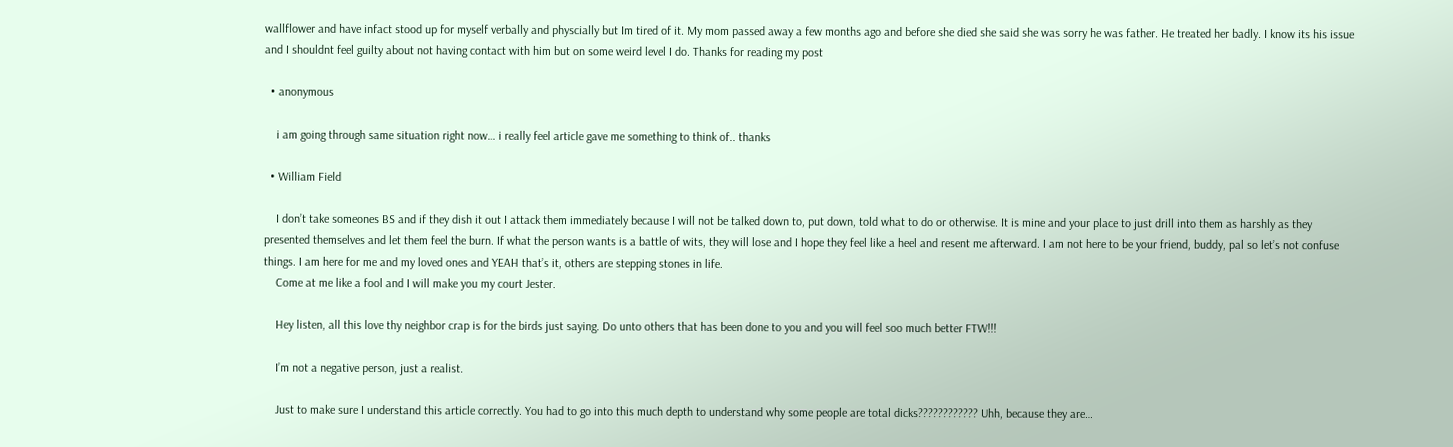wallflower and have infact stood up for myself verbally and physcially but Im tired of it. My mom passed away a few months ago and before she died she said she was sorry he was father. He treated her badly. I know its his issue and I shouldnt feel guilty about not having contact with him but on some weird level I do. Thanks for reading my post

  • anonymous

    i am going through same situation right now… i really feel article gave me something to think of.. thanks

  • William Field

    I don’t take someones BS and if they dish it out I attack them immediately because I will not be talked down to, put down, told what to do or otherwise. It is mine and your place to just drill into them as harshly as they presented themselves and let them feel the burn. If what the person wants is a battle of wits, they will lose and I hope they feel like a heel and resent me afterward. I am not here to be your friend, buddy, pal so let’s not confuse things. I am here for me and my loved ones and YEAH that’s it, others are stepping stones in life.
    Come at me like a fool and I will make you my court Jester.

    Hey listen, all this love thy neighbor crap is for the birds just saying. Do unto others that has been done to you and you will feel soo much better FTW!!!

    I’m not a negative person, just a realist.

    Just to make sure I understand this article correctly. You had to go into this much depth to understand why some people are total dicks???????????? Uhh, because they are…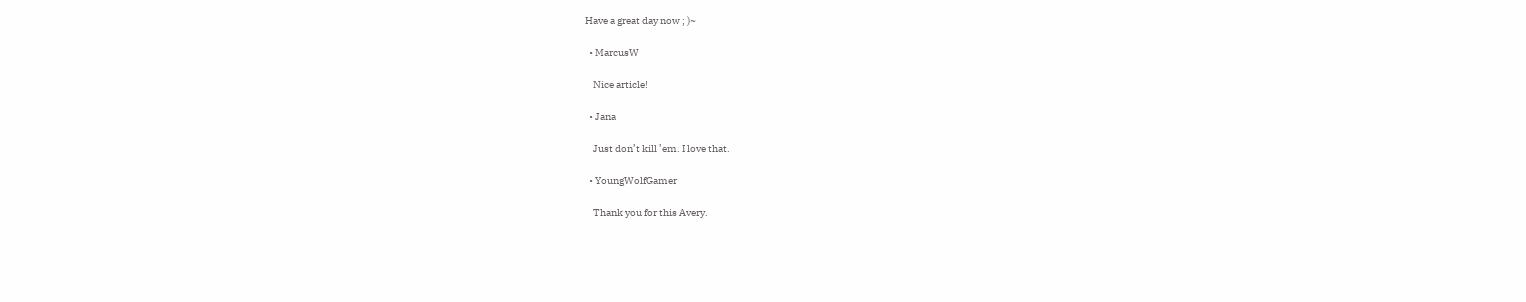Have a great day now ; )~

  • MarcusW

    Nice article!

  • Jana

    Just don’t kill ’em. I love that.

  • YoungWolfGamer

    Thank you for this Avery.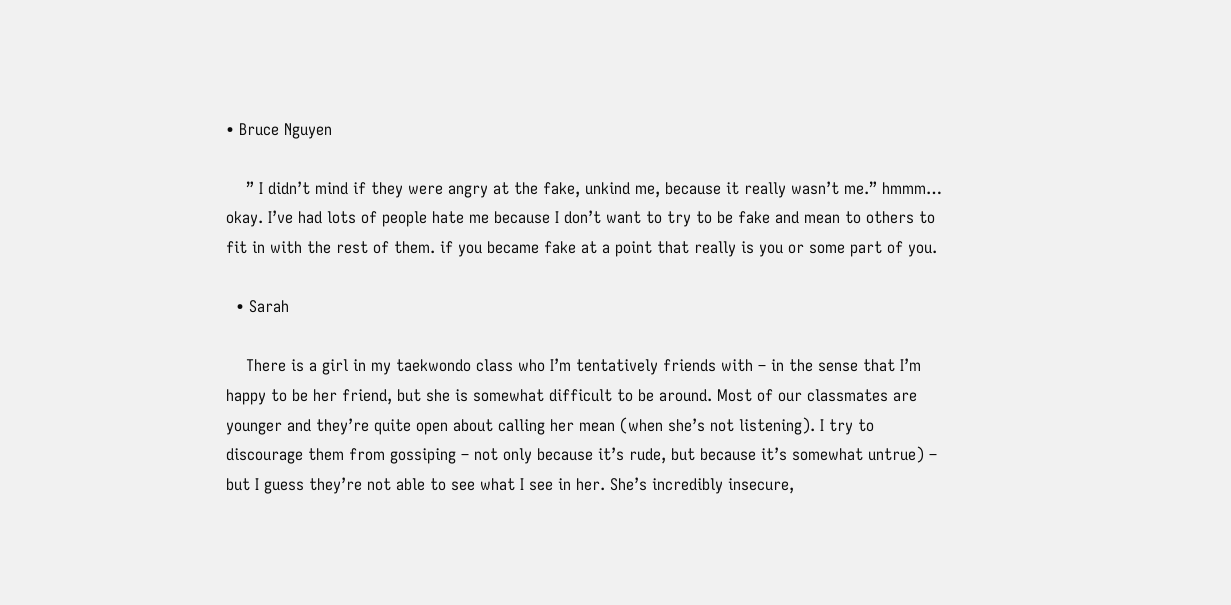• Bruce Nguyen

    ” I didn’t mind if they were angry at the fake, unkind me, because it really wasn’t me.” hmmm… okay. I’ve had lots of people hate me because I don’t want to try to be fake and mean to others to fit in with the rest of them. if you became fake at a point that really is you or some part of you.

  • Sarah

    There is a girl in my taekwondo class who I’m tentatively friends with – in the sense that I’m happy to be her friend, but she is somewhat difficult to be around. Most of our classmates are younger and they’re quite open about calling her mean (when she’s not listening). I try to discourage them from gossiping – not only because it’s rude, but because it’s somewhat untrue) – but I guess they’re not able to see what I see in her. She’s incredibly insecure,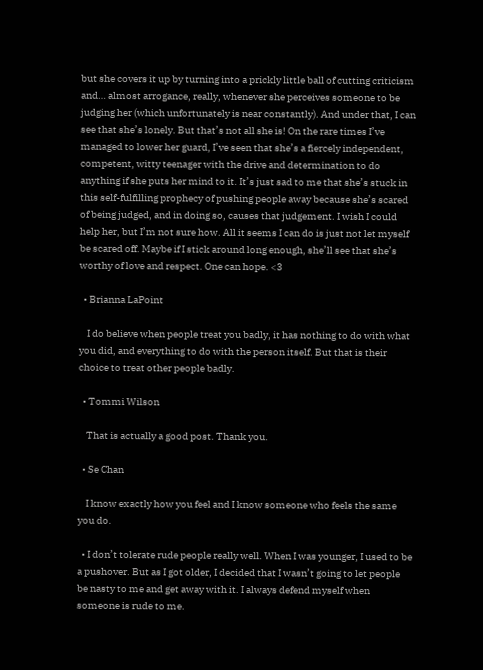but she covers it up by turning into a prickly little ball of cutting criticism and… almost arrogance, really, whenever she perceives someone to be judging her (which unfortunately is near constantly). And under that, I can see that she’s lonely. But that’s not all she is! On the rare times I’ve managed to lower her guard, I’ve seen that she’s a fiercely independent, competent, witty teenager with the drive and determination to do anything if she puts her mind to it. It’s just sad to me that she’s stuck in this self-fulfilling prophecy of pushing people away because she’s scared of being judged, and in doing so, causes that judgement. I wish I could help her, but I’m not sure how. All it seems I can do is just not let myself be scared off. Maybe if I stick around long enough, she’ll see that she’s worthy of love and respect. One can hope. <3

  • Brianna LaPoint

    I do believe when people treat you badly, it has nothing to do with what you did, and everything to do with the person itself. But that is their choice to treat other people badly.

  • Tommi Wilson

    That is actually a good post. Thank you.

  • Se Chan

    I know exactly how you feel and I know someone who feels the same you do.

  • I don’t tolerate rude people really well. When I was younger, I used to be a pushover. But as I got older, I decided that I wasn’t going to let people be nasty to me and get away with it. I always defend myself when someone is rude to me.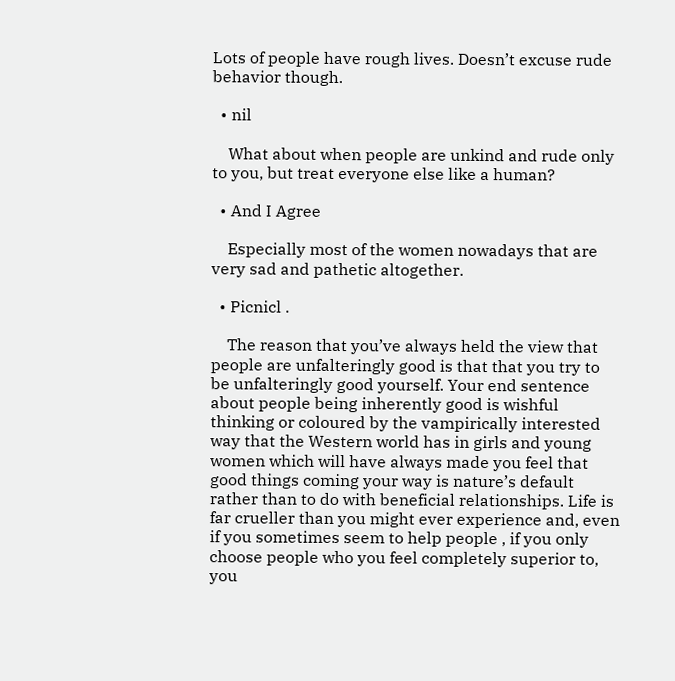Lots of people have rough lives. Doesn’t excuse rude behavior though.

  • nil

    What about when people are unkind and rude only to you, but treat everyone else like a human?

  • And I Agree

    Especially most of the women nowadays that are very sad and pathetic altogether.

  • Picnicl .

    The reason that you’ve always held the view that people are unfalteringly good is that that you try to be unfalteringly good yourself. Your end sentence about people being inherently good is wishful thinking or coloured by the vampirically interested way that the Western world has in girls and young women which will have always made you feel that good things coming your way is nature’s default rather than to do with beneficial relationships. Life is far crueller than you might ever experience and, even if you sometimes seem to help people , if you only choose people who you feel completely superior to, you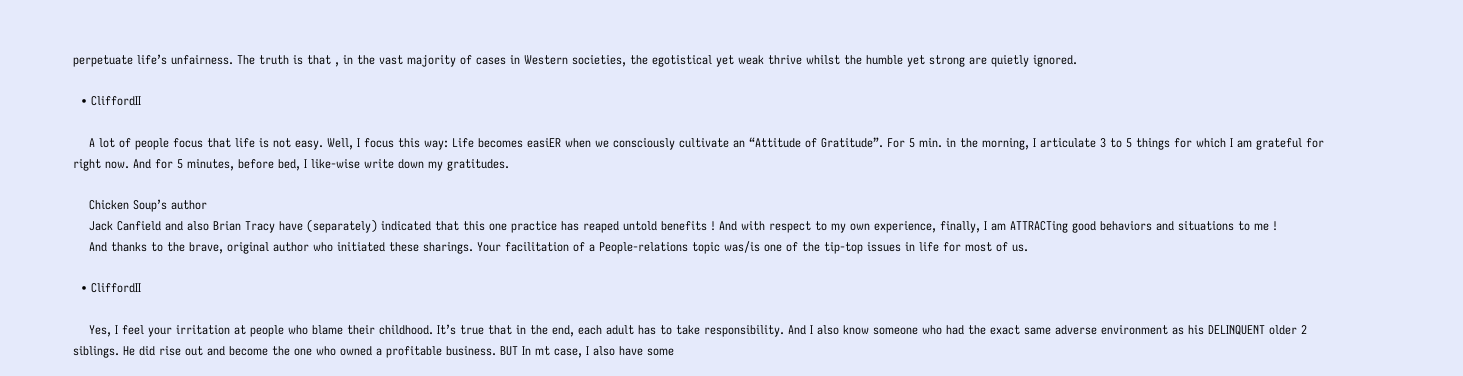perpetuate life’s unfairness. The truth is that , in the vast majority of cases in Western societies, the egotistical yet weak thrive whilst the humble yet strong are quietly ignored.

  • CliffordII

    A lot of people focus that life is not easy. Well, I focus this way: Life becomes easiER when we consciously cultivate an “Attitude of Gratitude”. For 5 min. in the morning, I articulate 3 to 5 things for which I am grateful for right now. And for 5 minutes, before bed, I like-wise write down my gratitudes.

    Chicken Soup’s author
    Jack Canfield and also Brian Tracy have (separately) indicated that this one practice has reaped untold benefits ! And with respect to my own experience, finally, I am ATTRACTing good behaviors and situations to me !
    And thanks to the brave, original author who initiated these sharings. Your facilitation of a People-relations topic was/is one of the tip-top issues in life for most of us.

  • CliffordII

    Yes, I feel your irritation at people who blame their childhood. It’s true that in the end, each adult has to take responsibility. And I also know someone who had the exact same adverse environment as his DELINQUENT older 2 siblings. He did rise out and become the one who owned a profitable business. BUT In mt case, I also have some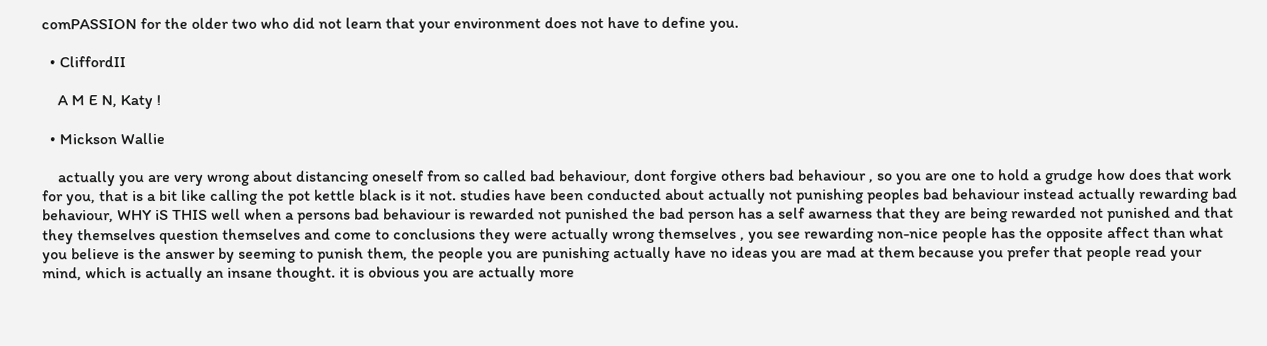comPASSION for the older two who did not learn that your environment does not have to define you.

  • CliffordII

    A M E N, Katy !

  • Mickson Wallie

    actually you are very wrong about distancing oneself from so called bad behaviour, dont forgive others bad behaviour , so you are one to hold a grudge how does that work for you, that is a bit like calling the pot kettle black is it not. studies have been conducted about actually not punishing peoples bad behaviour instead actually rewarding bad behaviour, WHY iS THIS well when a persons bad behaviour is rewarded not punished the bad person has a self awarness that they are being rewarded not punished and that they themselves question themselves and come to conclusions they were actually wrong themselves , you see rewarding non-nice people has the opposite affect than what you believe is the answer by seeming to punish them, the people you are punishing actually have no ideas you are mad at them because you prefer that people read your mind, which is actually an insane thought. it is obvious you are actually more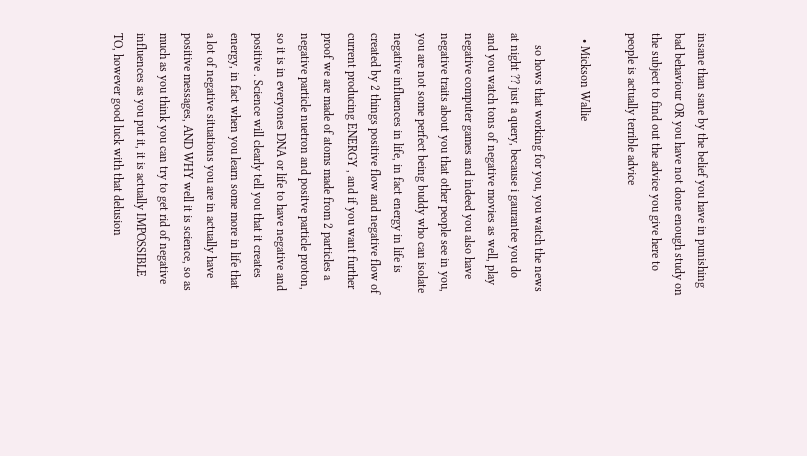insane than sane by the belief you have in punishing bad behaviour OR you have not done enough study on the subject to find out the advice you give here to people is actually terrible advice

  • Mickson Wallie

    so hows that working for you, you watch the news at night ?? just a query, because i gaurantee you do and you watch tons of negative movies as well, play negative computer games and indeed you also have negative traits about you that other people see in you, you are not some perfect being buddy who can isolate negative influences in life, in fact energy in life is created by 2 things positive flow and negative flow of current producing ENERGY , and if you want further proof we are made of atoms made from 2 particles a negative particle nuetron and positve particle proton, so it is in everyones DNA or life to have negative and positive . Science will clearly tell you that it creates energy, in fact when you learn some more in life that a lot of negative situations you are in actually have positive messages, AND WHY well it is science, so as much as you think you can try to get rid of negative influences as you put it, it is actually IMPOSSIBLE TO, however good luck with that delusion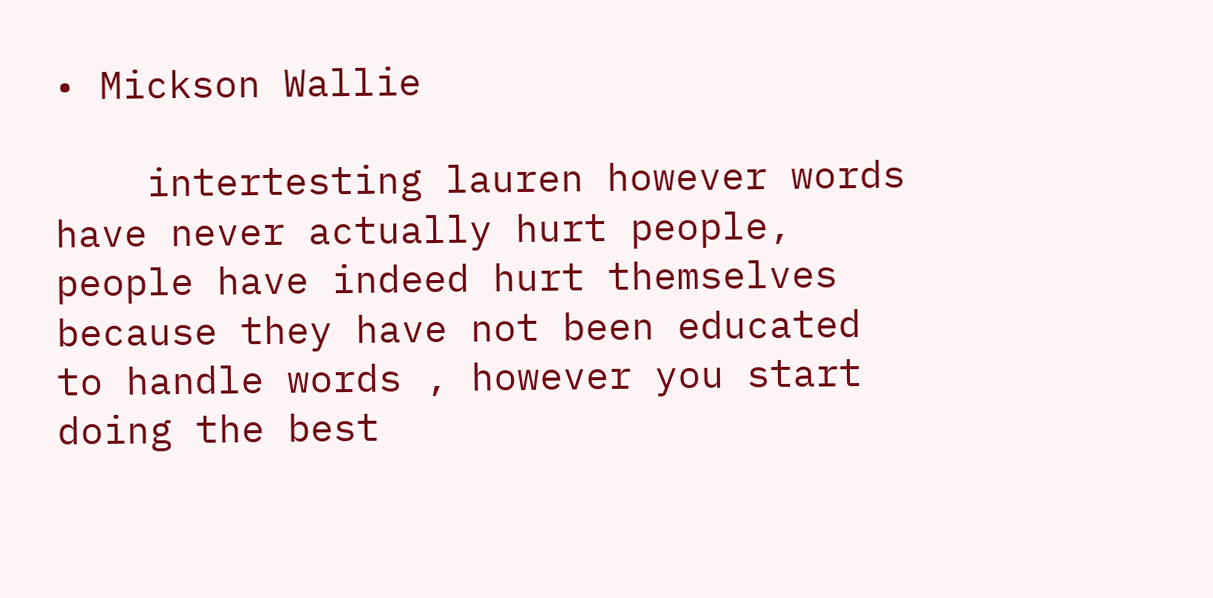• Mickson Wallie

    intertesting lauren however words have never actually hurt people, people have indeed hurt themselves because they have not been educated to handle words , however you start doing the best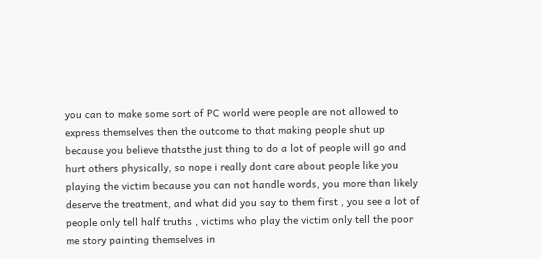you can to make some sort of PC world were people are not allowed to express themselves then the outcome to that making people shut up because you believe thatsthe just thing to do a lot of people will go and hurt others physically, so nope i really dont care about people like you playing the victim because you can not handle words, you more than likely deserve the treatment, and what did you say to them first , you see a lot of people only tell half truths , victims who play the victim only tell the poor me story painting themselves in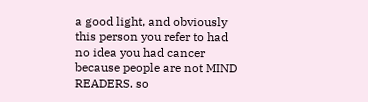a good light, and obviously this person you refer to had no idea you had cancer because people are not MIND READERS. so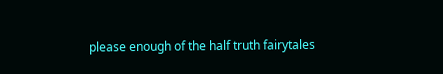please enough of the half truth fairytales